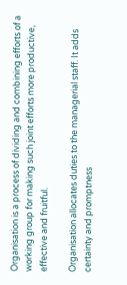Organisation is a process of dividing and combining efforts of a working group for making such joint efforts more productive, effective and fruitful.

Organisation allocates duties to the managerial staff. It adds certainty and promptness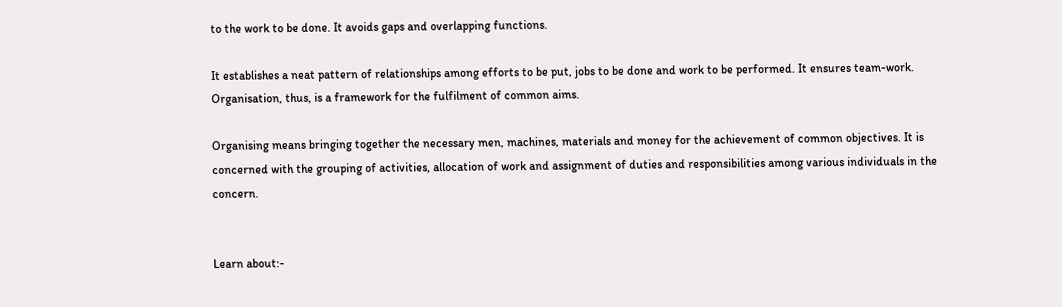to the work to be done. It avoids gaps and overlapping functions.

It establishes a neat pattern of relationships among efforts to be put, jobs to be done and work to be performed. It ensures team-work. Organisation, thus, is a framework for the fulfilment of common aims.

Organising means bringing together the necessary men, machines, materials and money for the achievement of common objectives. It is concerned with the grouping of activities, allocation of work and assignment of duties and responsibilities among various individuals in the concern.


Learn about:-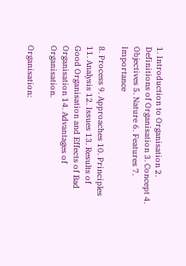1. Introduction to Organisation 2. Definitions of Organisation 3. Concept 4. Objectives 5. Nature 6. Features 7. Importance

8. Process 9. Approaches 10. Principles 11. Analysis 12. Issues 13. Results of Good Organisation and Effects of Bad Organisation 14. Advantages of Organisation.

Organisation: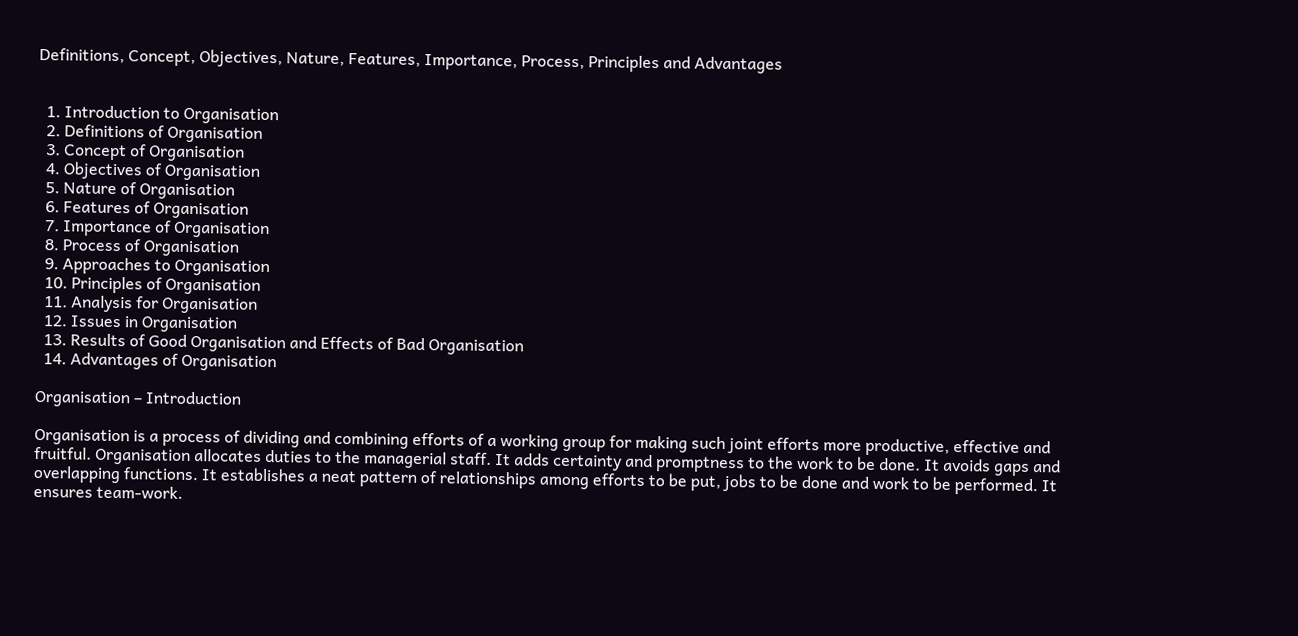Definitions, Concept, Objectives, Nature, Features, Importance, Process, Principles and Advantages


  1. Introduction to Organisation
  2. Definitions of Organisation
  3. Concept of Organisation
  4. Objectives of Organisation
  5. Nature of Organisation
  6. Features of Organisation
  7. Importance of Organisation
  8. Process of Organisation
  9. Approaches to Organisation
  10. Principles of Organisation
  11. Analysis for Organisation
  12. Issues in Organisation
  13. Results of Good Organisation and Effects of Bad Organisation
  14. Advantages of Organisation

Organisation – Introduction

Organisation is a process of dividing and combining efforts of a working group for making such joint efforts more productive, effective and fruitful. Organisation allocates duties to the managerial staff. It adds certainty and promptness to the work to be done. It avoids gaps and overlapping functions. It establishes a neat pattern of relationships among efforts to be put, jobs to be done and work to be performed. It ensures team-work.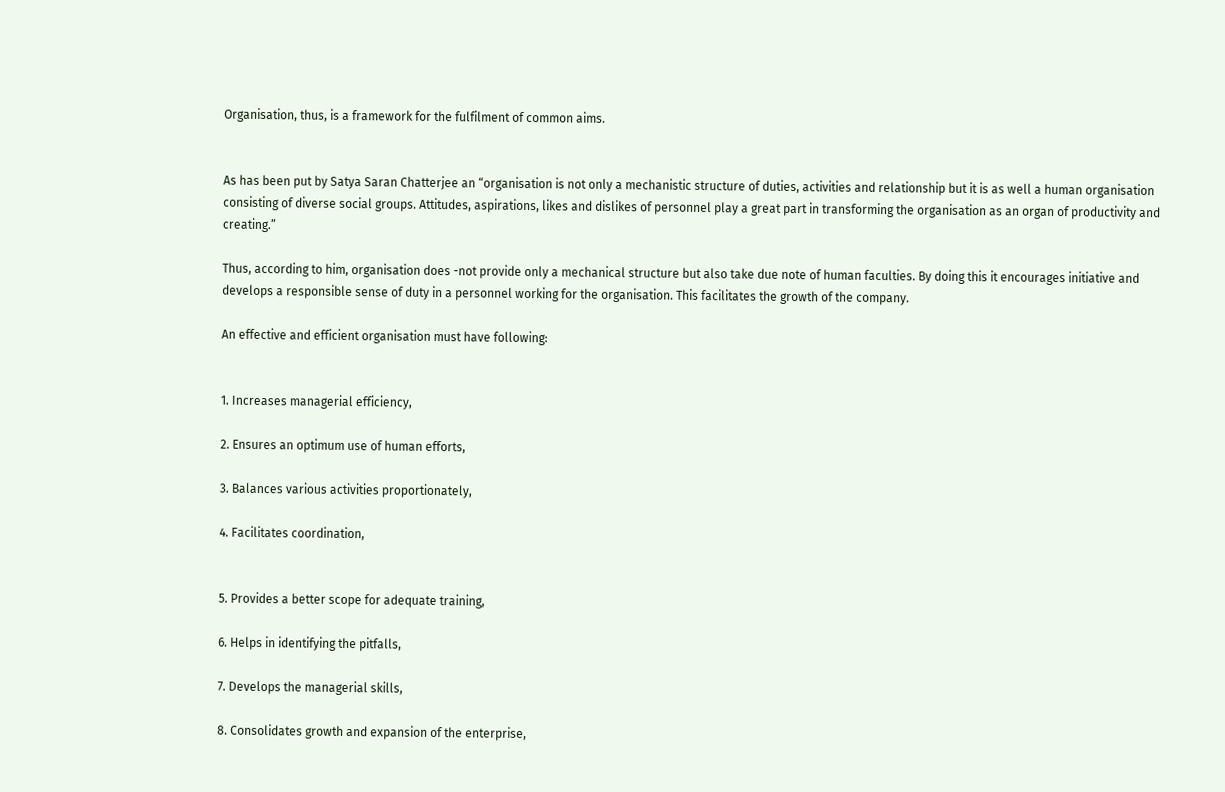Organisation, thus, is a framework for the fulfilment of common aims.


As has been put by Satya Saran Chatterjee an “organisation is not only a mechanistic structure of duties, activities and relationship but it is as well a human organisation consisting of diverse social groups. Attitudes, aspirations, likes and dislikes of personnel play a great part in transforming the organisation as an organ of productivity and creating.”

Thus, according to him, organisation does -not provide only a mechanical structure but also take due note of human faculties. By doing this it encourages initiative and develops a responsible sense of duty in a personnel working for the organisation. This facilitates the growth of the company.

An effective and efficient organisation must have following:


1. Increases managerial efficiency,

2. Ensures an optimum use of human efforts,

3. Balances various activities proportionately,

4. Facilitates coordination,


5. Provides a better scope for adequate training,

6. Helps in identifying the pitfalls,

7. Develops the managerial skills,

8. Consolidates growth and expansion of the enterprise,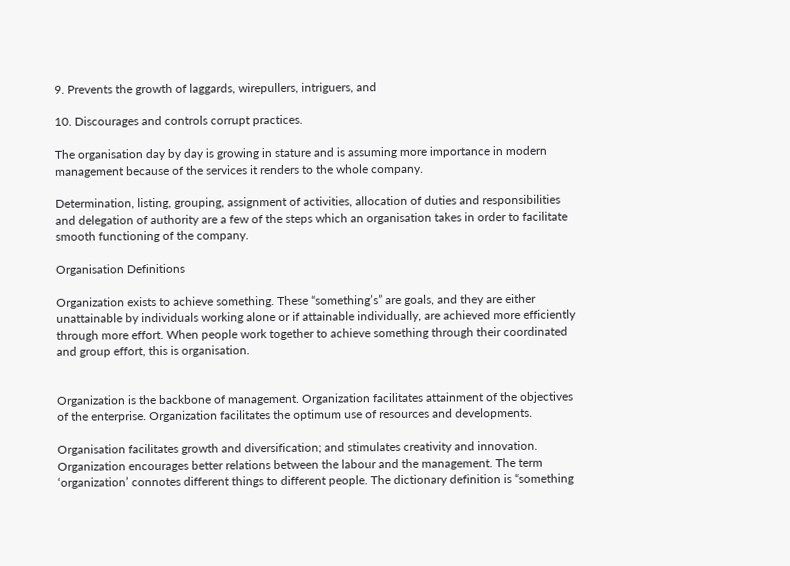9. Prevents the growth of laggards, wirepullers, intriguers, and

10. Discourages and controls corrupt practices.

The organisation day by day is growing in stature and is assuming more importance in modern management because of the services it renders to the whole company.

Determination, listing, grouping, assignment of activities, allocation of duties and responsibilities and delegation of authority are a few of the steps which an organisation takes in order to facilitate smooth functioning of the company.

Organisation Definitions

Organization exists to achieve something. These “something’s” are goals, and they are either unattainable by individuals working alone or if attainable individually, are achieved more efficiently through more effort. When people work together to achieve something through their coordinated and group effort, this is organisation.


Organization is the backbone of management. Organization facilitates attainment of the objectives of the enterprise. Organization facilitates the optimum use of resources and developments.

Organisation facilitates growth and diversification; and stimulates creativity and innovation. Organization encourages better relations between the labour and the management. The term ‘organization’ connotes different things to different people. The dictionary definition is “something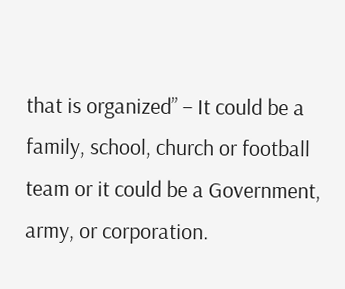that is organized” – It could be a family, school, church or football team or it could be a Government, army, or corporation.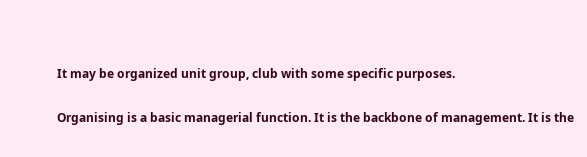It may be organized unit group, club with some specific purposes.

Organising is a basic managerial function. It is the backbone of management. It is the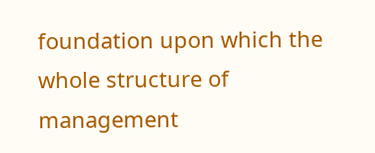foundation upon which the whole structure of management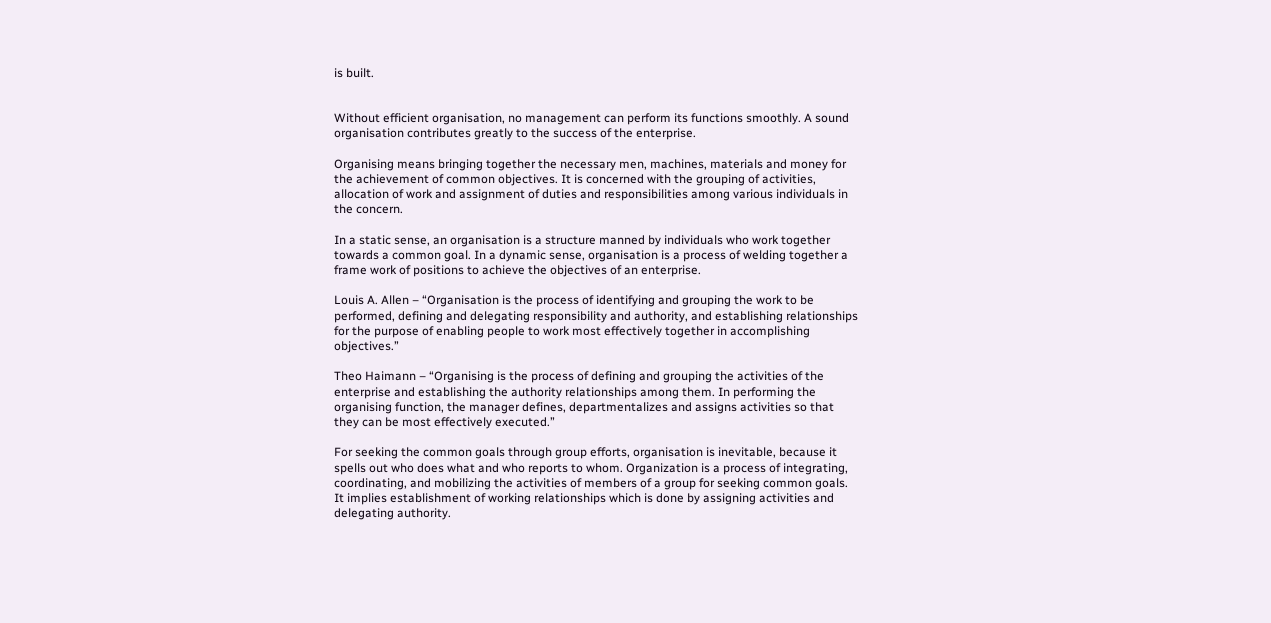is built.


Without efficient organisation, no management can perform its functions smoothly. A sound organisation contributes greatly to the success of the enterprise.

Organising means bringing together the necessary men, machines, materials and money for the achievement of common objectives. It is concerned with the grouping of activities, allocation of work and assignment of duties and responsibilities among various individuals in the concern.

In a static sense, an organisation is a structure manned by individuals who work together towards a common goal. In a dynamic sense, organisation is a process of welding together a frame work of positions to achieve the objectives of an enterprise.

Louis A. Allen – “Organisation is the process of identifying and grouping the work to be performed, defining and delegating responsibility and authority, and establishing relationships for the purpose of enabling people to work most effectively together in accomplishing objectives.”

Theo Haimann – “Organising is the process of defining and grouping the activities of the enterprise and establishing the authority relationships among them. In performing the organising function, the manager defines, departmentalizes and assigns activities so that they can be most effectively executed.”

For seeking the common goals through group efforts, organisation is inevitable, because it spells out who does what and who reports to whom. Organization is a process of integrating, coordinating, and mobilizing the activities of members of a group for seeking common goals. It implies establishment of working relationships which is done by assigning activities and delegating authority.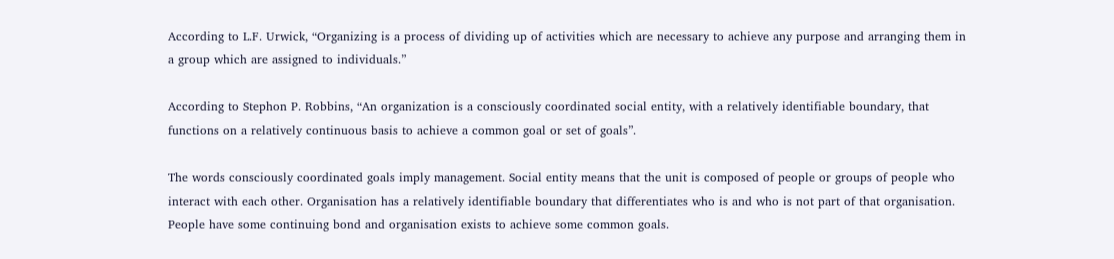According to L.F. Urwick, “Organizing is a process of dividing up of activities which are necessary to achieve any purpose and arranging them in a group which are assigned to individuals.”

According to Stephon P. Robbins, “An organization is a consciously coordinated social entity, with a relatively identifiable boundary, that functions on a relatively continuous basis to achieve a common goal or set of goals”.

The words consciously coordinated goals imply management. Social entity means that the unit is composed of people or groups of people who interact with each other. Organisation has a relatively identifiable boundary that differentiates who is and who is not part of that organisation. People have some continuing bond and organisation exists to achieve some common goals.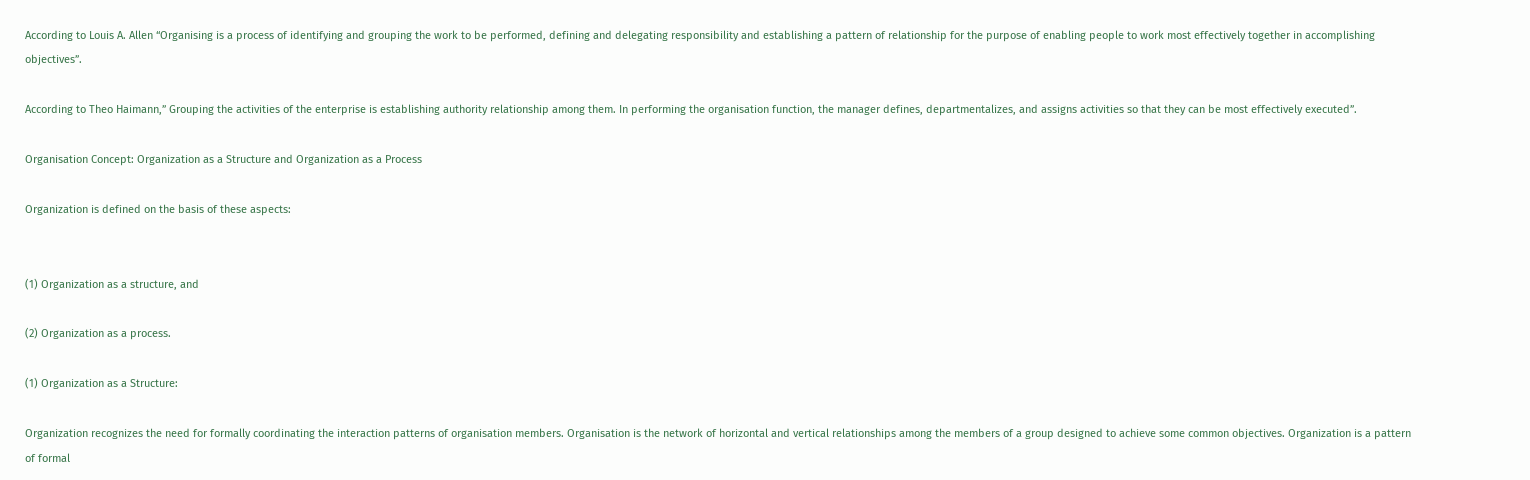According to Louis A. Allen “Organising is a process of identifying and grouping the work to be performed, defining and delegating responsibility and establishing a pattern of relationship for the purpose of enabling people to work most effectively together in accomplishing objectives”.

According to Theo Haimann,” Grouping the activities of the enterprise is establishing authority relationship among them. In performing the organisation function, the manager defines, departmentalizes, and assigns activities so that they can be most effectively executed”.

Organisation Concept: Organization as a Structure and Organization as a Process

Organization is defined on the basis of these aspects:


(1) Organization as a structure, and

(2) Organization as a process.

(1) Organization as a Structure:

Organization recognizes the need for formally coordinating the interaction patterns of organisation members. Organisation is the network of horizontal and vertical relationships among the members of a group designed to achieve some common objectives. Organization is a pattern of formal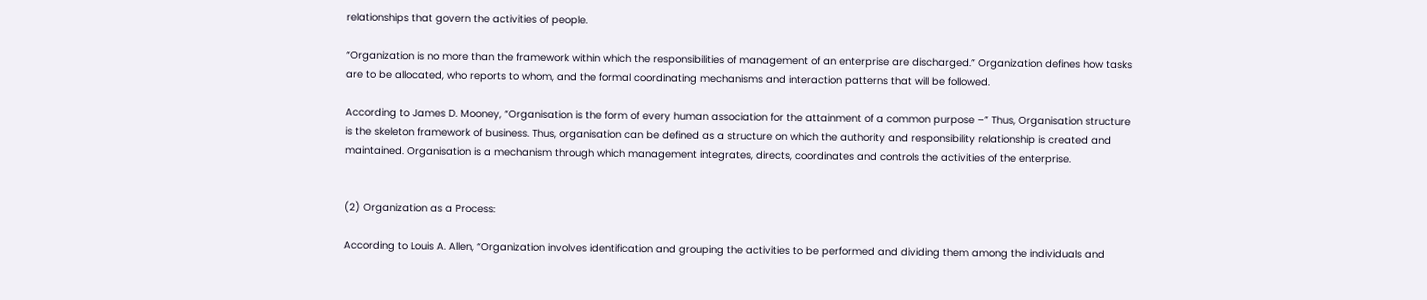relationships that govern the activities of people.

“Organization is no more than the framework within which the responsibilities of management of an enterprise are discharged.” Organization defines how tasks are to be allocated, who reports to whom, and the formal coordinating mechanisms and interaction patterns that will be followed.

According to James D. Mooney, “Organisation is the form of every human association for the attainment of a common purpose –” Thus, Organisation structure is the skeleton framework of business. Thus, organisation can be defined as a structure on which the authority and responsibility relationship is created and maintained. Organisation is a mechanism through which management integrates, directs, coordinates and controls the activities of the enterprise.


(2) Organization as a Process:

According to Louis A. Allen, “Organization involves identification and grouping the activities to be performed and dividing them among the individuals and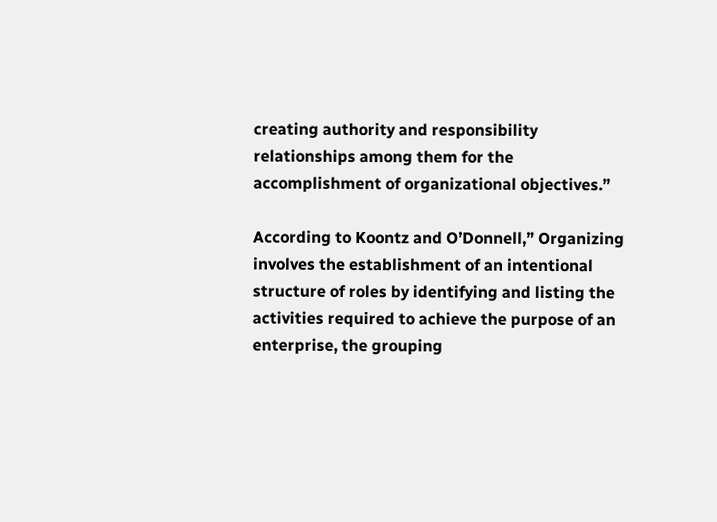creating authority and responsibility relationships among them for the accomplishment of organizational objectives.”

According to Koontz and O’Donnell,” Organizing involves the establishment of an intentional structure of roles by identifying and listing the activities required to achieve the purpose of an enterprise, the grouping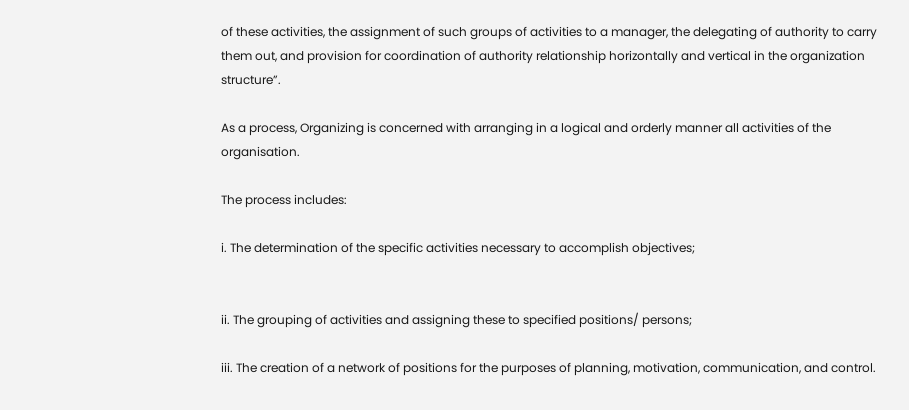of these activities, the assignment of such groups of activities to a manager, the delegating of authority to carry them out, and provision for coordination of authority relationship horizontally and vertical in the organization structure”.

As a process, Organizing is concerned with arranging in a logical and orderly manner all activities of the organisation.

The process includes:

i. The determination of the specific activities necessary to accomplish objectives;


ii. The grouping of activities and assigning these to specified positions/ persons;

iii. The creation of a network of positions for the purposes of planning, motivation, communication, and control.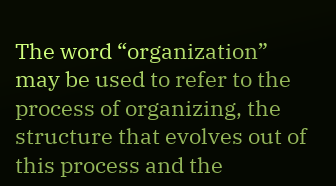The word “organization” may be used to refer to the process of organizing, the structure that evolves out of this process and the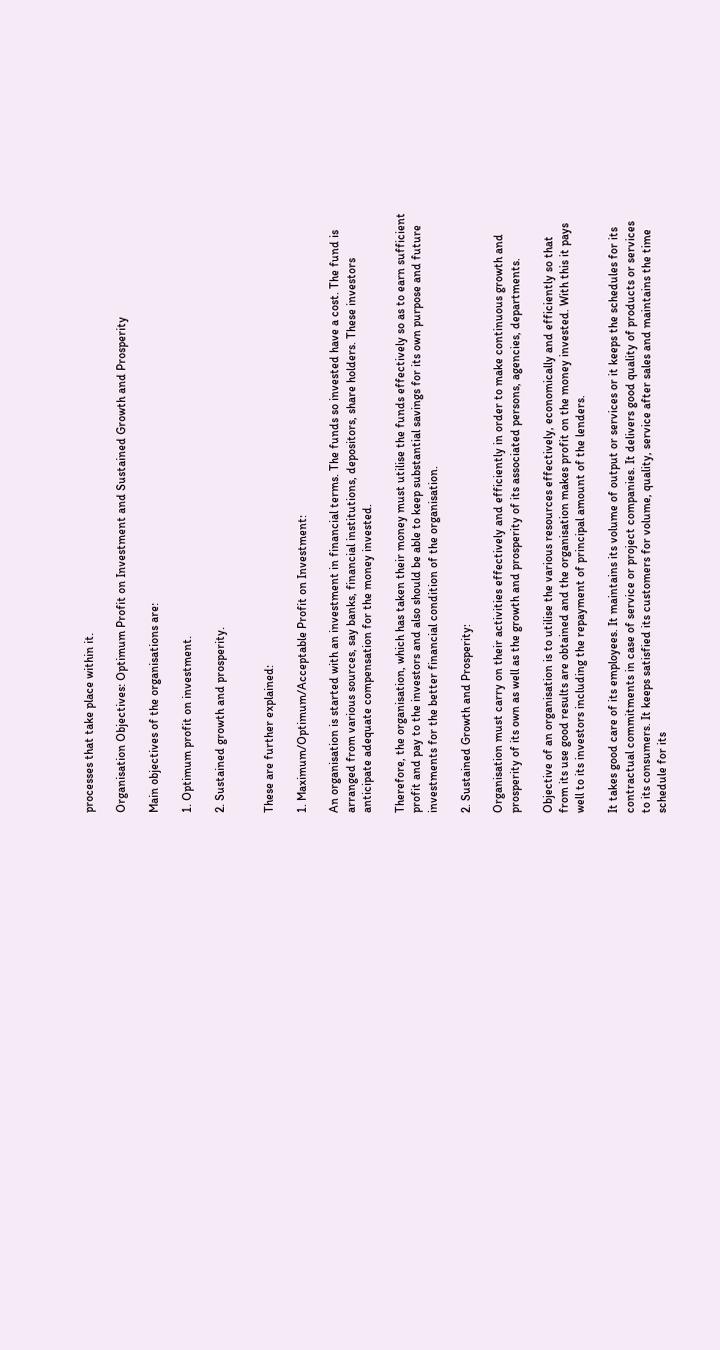processes that take place within it.

Organisation Objectives: Optimum Profit on Investment and Sustained Growth and Prosperity

Main objectives of the organisations are:

1. Optimum profit on investment.

2. Sustained growth and prosperity.


These are further explained:

1. Maximum/Optimum/Acceptable Profit on Investment:

An organisation is started with an investment in financial terms. The funds so invested have a cost. The fund is arranged from various sources, say banks, financial institutions, depositors, share holders. These investors anticipate adequate compensation for the money invested.

Therefore, the organisation, which has taken their money must utilise the funds effectively so as to earn sufficient profit and pay to the investors and also should be able to keep substantial savings for its own purpose and future investments for the better financial condition of the organisation.

2. Sustained Growth and Prosperity:

Organisation must carry on their activities effectively and efficiently in order to make continuous growth and prosperity of its own as well as the growth and prosperity of its associated persons, agencies, departments.

Objective of an organisation is to utilise the various resources effectively, economically and efficiently so that from its use good results are obtained and the organisation makes profit on the money invested. With this it pays well to its investors including the repayment of principal amount of the lenders.

It takes good care of its employees. It maintains its volume of output or services or it keeps the schedules for its contractual commitments in case of service or project companies. It delivers good quality of products or services to its consumers. It keeps satisfied its customers for volume, quality, service after sales and maintains the time schedule for its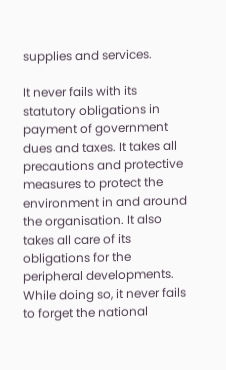supplies and services.

It never fails with its statutory obligations in payment of government dues and taxes. It takes all precautions and protective measures to protect the environment in and around the organisation. It also takes all care of its obligations for the peripheral developments. While doing so, it never fails to forget the national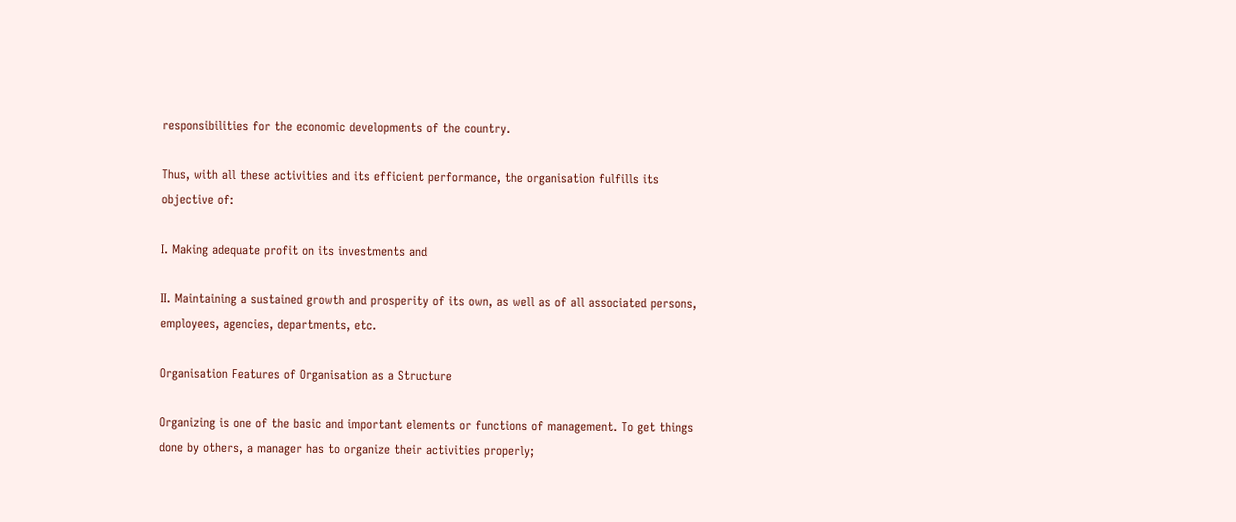responsibilities for the economic developments of the country.

Thus, with all these activities and its efficient performance, the organisation fulfills its objective of:

I. Making adequate profit on its investments and

II. Maintaining a sustained growth and prosperity of its own, as well as of all associated persons, employees, agencies, departments, etc.

Organisation Features of Organisation as a Structure

Organizing is one of the basic and important elements or functions of management. To get things done by others, a manager has to organize their activities properly;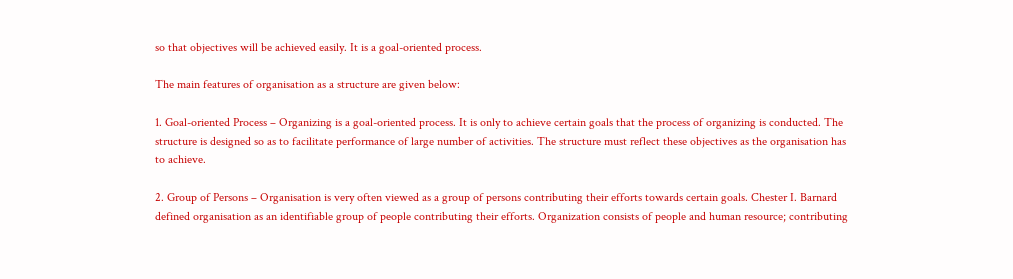so that objectives will be achieved easily. It is a goal-oriented process.

The main features of organisation as a structure are given below:

1. Goal-oriented Process – Organizing is a goal-oriented process. It is only to achieve certain goals that the process of organizing is conducted. The structure is designed so as to facilitate performance of large number of activities. The structure must reflect these objectives as the organisation has to achieve.

2. Group of Persons – Organisation is very often viewed as a group of persons contributing their efforts towards certain goals. Chester I. Barnard defined organisation as an identifiable group of people contributing their efforts. Organization consists of people and human resource; contributing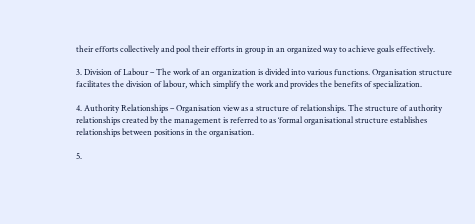their efforts collectively and pool their efforts in group in an organized way to achieve goals effectively.

3. Division of Labour – The work of an organization is divided into various functions. Organisation structure facilitates the division of labour, which simplify the work and provides the benefits of specialization.

4. Authority Relationships – Organisation view as a structure of relationships. The structure of authority relationships created by the management is referred to as ‘formal organisational structure establishes relationships between positions in the organisation.

5.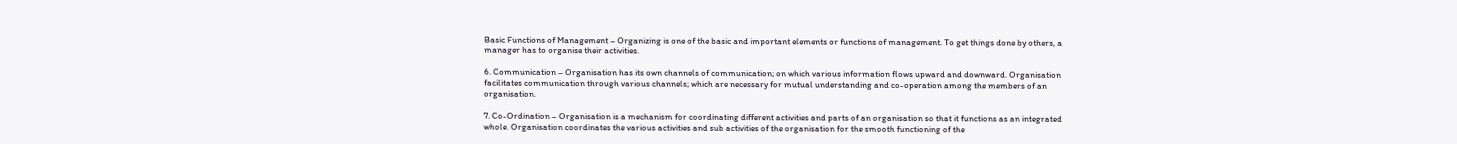Basic Functions of Management – Organizing is one of the basic and important elements or functions of management. To get things done by others, a manager has to organise their activities.

6. Communication – Organisation has its own channels of communication; on which various information flows upward and downward. Organisation facilitates communication through various channels; which are necessary for mutual understanding and co-operation among the members of an organisation.

7. Co-Ordination – Organisation is a mechanism for coordinating different activities and parts of an organisation so that it functions as an integrated whole. Organisation coordinates the various activities and sub activities of the organisation for the smooth functioning of the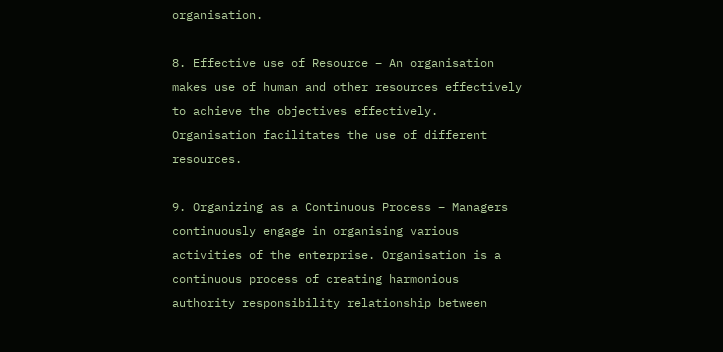organisation.

8. Effective use of Resource – An organisation makes use of human and other resources effectively to achieve the objectives effectively. Organisation facilitates the use of different resources.

9. Organizing as a Continuous Process – Managers continuously engage in organising various activities of the enterprise. Organisation is a continuous process of creating harmonious authority responsibility relationship between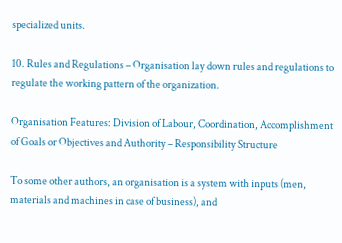specialized units.

10. Rules and Regulations – Organisation lay down rules and regulations to regulate the working pattern of the organization.

Organisation Features: Division of Labour, Coordination, Accomplishment of Goals or Objectives and Authority – Responsibility Structure

To some other authors, an organisation is a system with inputs (men, materials and machines in case of business), and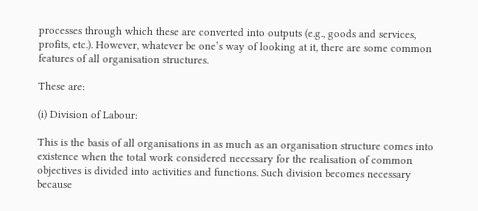processes through which these are converted into outputs (e.g., goods and services, profits, etc.). However, whatever be one’s way of looking at it, there are some common features of all organisation structures.

These are:

(i) Division of Labour:

This is the basis of all organisations in as much as an organisation structure comes into existence when the total work considered necessary for the realisation of common objectives is divided into activities and functions. Such division becomes necessary because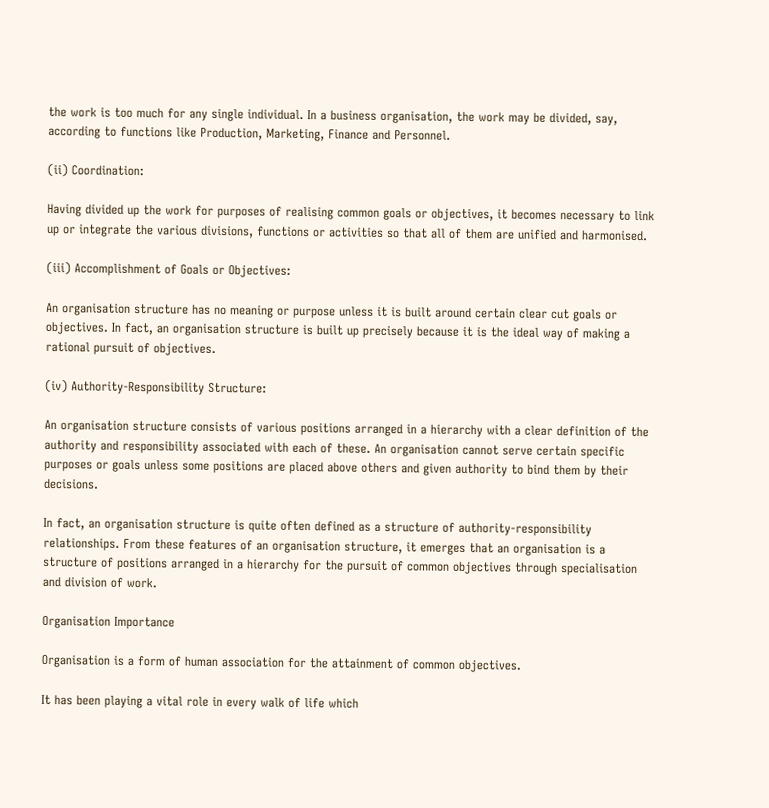the work is too much for any single individual. In a business organisation, the work may be divided, say, according to functions like Production, Marketing, Finance and Personnel.

(ii) Coordination:

Having divided up the work for purposes of realising common goals or objectives, it becomes necessary to link up or integrate the various divisions, functions or activities so that all of them are unified and harmonised.

(iii) Accomplishment of Goals or Objectives:

An organisation structure has no meaning or purpose unless it is built around certain clear cut goals or objectives. In fact, an organisation structure is built up precisely because it is the ideal way of making a rational pursuit of objectives.

(iv) Authority-Responsibility Structure:

An organisation structure consists of various positions arranged in a hierarchy with a clear definition of the authority and responsibility associated with each of these. An organisation cannot serve certain specific purposes or goals unless some positions are placed above others and given authority to bind them by their decisions.

In fact, an organisation structure is quite often defined as a structure of authority-responsibility relationships. From these features of an organisation structure, it emerges that an organisation is a structure of positions arranged in a hierarchy for the pursuit of common objectives through specialisation and division of work.

Organisation Importance

Organisation is a form of human association for the attainment of common objectives.

It has been playing a vital role in every walk of life which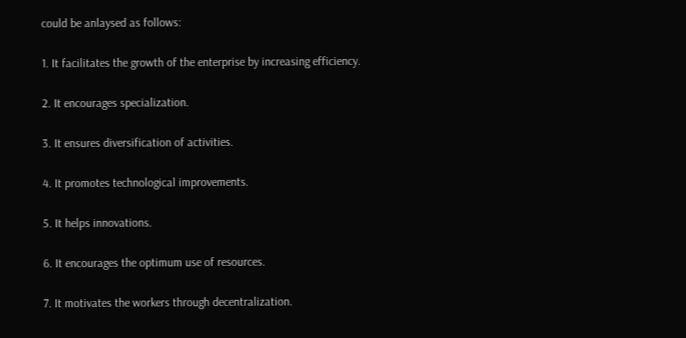could be anlaysed as follows:

1. It facilitates the growth of the enterprise by increasing efficiency.

2. It encourages specialization.

3. It ensures diversification of activities.

4. It promotes technological improvements.

5. It helps innovations.

6. It encourages the optimum use of resources.

7. It motivates the workers through decentralization.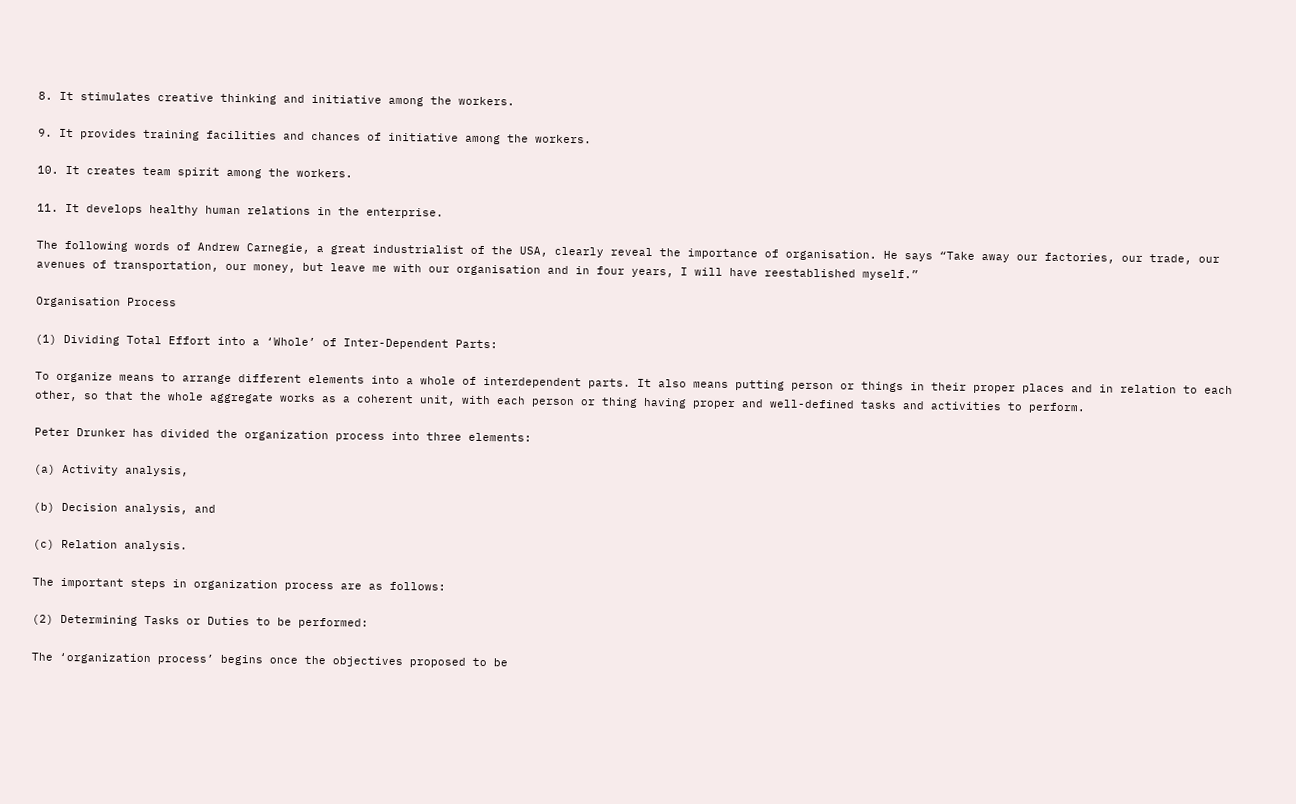8. It stimulates creative thinking and initiative among the workers.

9. It provides training facilities and chances of initiative among the workers.

10. It creates team spirit among the workers.

11. It develops healthy human relations in the enterprise.

The following words of Andrew Carnegie, a great industrialist of the USA, clearly reveal the importance of organisation. He says “Take away our factories, our trade, our avenues of transportation, our money, but leave me with our organisation and in four years, I will have reestablished myself.”

Organisation Process

(1) Dividing Total Effort into a ‘Whole’ of Inter-Dependent Parts:

To organize means to arrange different elements into a whole of interdependent parts. It also means putting person or things in their proper places and in relation to each other, so that the whole aggregate works as a coherent unit, with each person or thing having proper and well-defined tasks and activities to perform.

Peter Drunker has divided the organization process into three elements:

(a) Activity analysis,

(b) Decision analysis, and

(c) Relation analysis.

The important steps in organization process are as follows:

(2) Determining Tasks or Duties to be performed:

The ‘organization process’ begins once the objectives proposed to be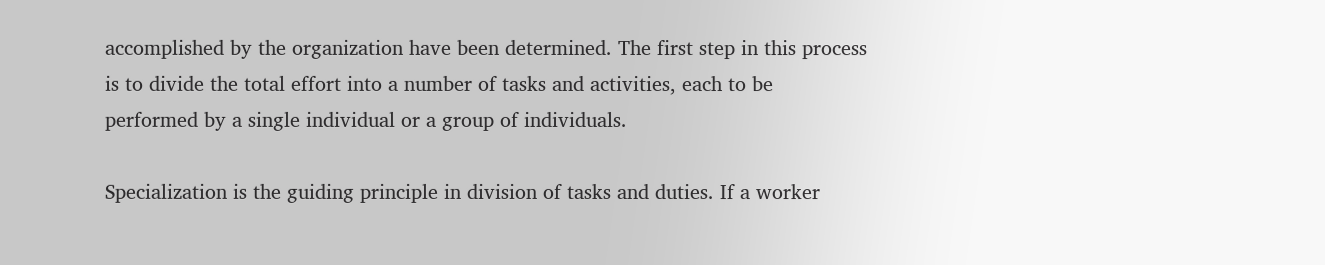accomplished by the organization have been determined. The first step in this process is to divide the total effort into a number of tasks and activities, each to be performed by a single individual or a group of individuals.

Specialization is the guiding principle in division of tasks and duties. If a worker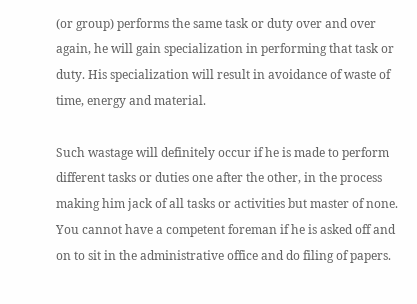(or group) performs the same task or duty over and over again, he will gain specialization in performing that task or duty. His specialization will result in avoidance of waste of time, energy and material.

Such wastage will definitely occur if he is made to perform different tasks or duties one after the other, in the process making him jack of all tasks or activities but master of none. You cannot have a competent foreman if he is asked off and on to sit in the administrative office and do filing of papers.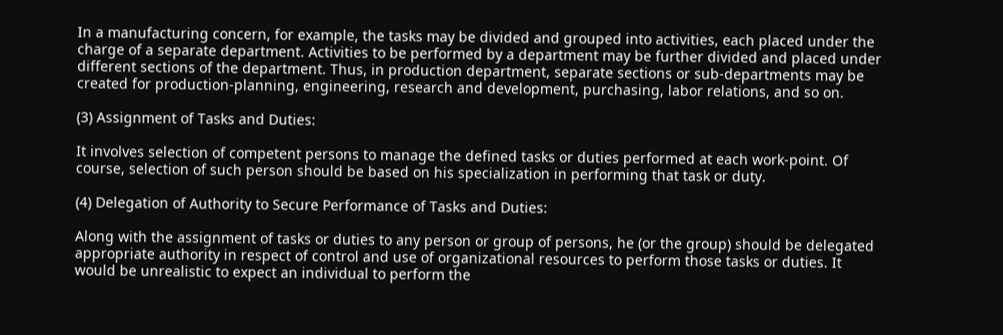In a manufacturing concern, for example, the tasks may be divided and grouped into activities, each placed under the charge of a separate department. Activities to be performed by a department may be further divided and placed under different sections of the department. Thus, in production department, separate sections or sub-departments may be created for production-planning, engineering, research and development, purchasing, labor relations, and so on.

(3) Assignment of Tasks and Duties:

It involves selection of competent persons to manage the defined tasks or duties performed at each work-point. Of course, selection of such person should be based on his specialization in performing that task or duty.

(4) Delegation of Authority to Secure Performance of Tasks and Duties:

Along with the assignment of tasks or duties to any person or group of persons, he (or the group) should be delegated appropriate authority in respect of control and use of organizational resources to perform those tasks or duties. It would be unrealistic to expect an individual to perform the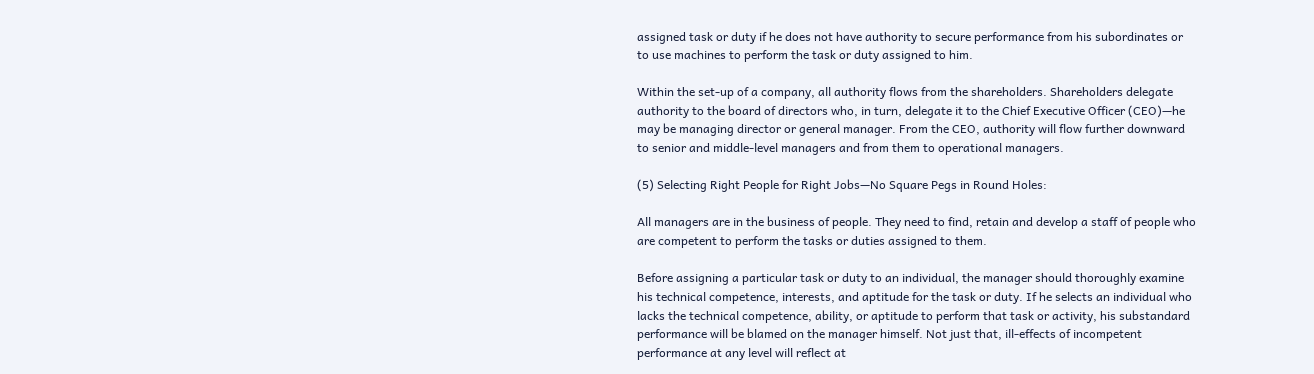assigned task or duty if he does not have authority to secure performance from his subordinates or to use machines to perform the task or duty assigned to him.

Within the set-up of a company, all authority flows from the shareholders. Shareholders delegate authority to the board of directors who, in turn, delegate it to the Chief Executive Officer (CEO)—he may be managing director or general manager. From the CEO, authority will flow further downward to senior and middle-level managers and from them to operational managers.

(5) Selecting Right People for Right Jobs—No Square Pegs in Round Holes:

All managers are in the business of people. They need to find, retain and develop a staff of people who are competent to perform the tasks or duties assigned to them.

Before assigning a particular task or duty to an individual, the manager should thoroughly examine his technical competence, interests, and aptitude for the task or duty. If he selects an individual who lacks the technical competence, ability, or aptitude to perform that task or activity, his substandard performance will be blamed on the manager himself. Not just that, ill-effects of incompetent performance at any level will reflect at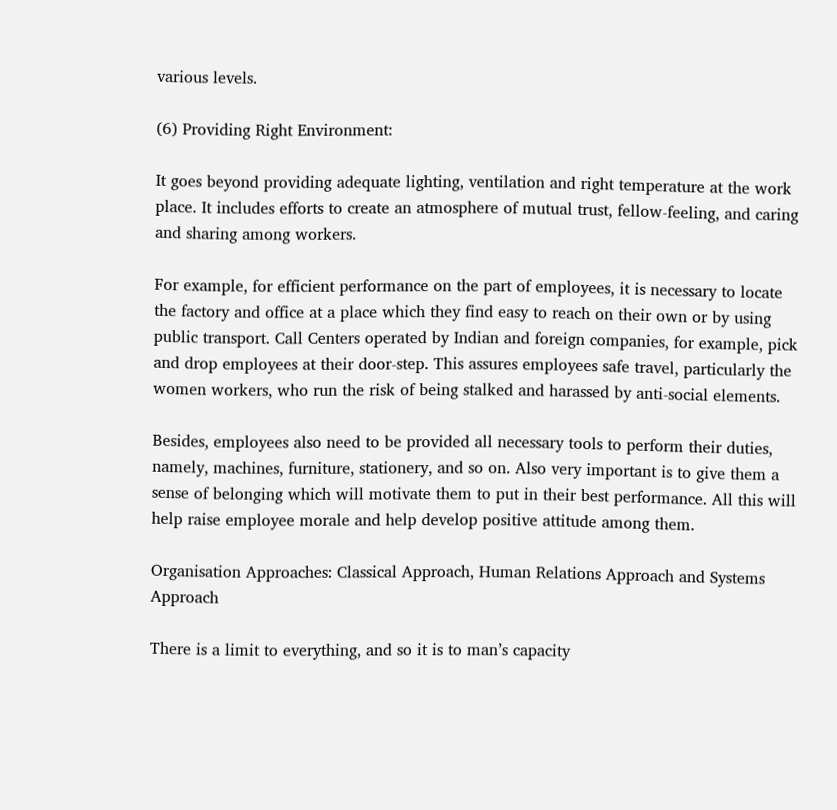various levels.

(6) Providing Right Environment:

It goes beyond providing adequate lighting, ventilation and right temperature at the work place. It includes efforts to create an atmosphere of mutual trust, fellow-feeling, and caring and sharing among workers.

For example, for efficient performance on the part of employees, it is necessary to locate the factory and office at a place which they find easy to reach on their own or by using public transport. Call Centers operated by Indian and foreign companies, for example, pick and drop employees at their door-step. This assures employees safe travel, particularly the women workers, who run the risk of being stalked and harassed by anti-social elements.

Besides, employees also need to be provided all necessary tools to perform their duties, namely, machines, furniture, stationery, and so on. Also very important is to give them a sense of belonging which will motivate them to put in their best performance. All this will help raise employee morale and help develop positive attitude among them.

Organisation Approaches: Classical Approach, Human Relations Approach and Systems Approach

There is a limit to everything, and so it is to man’s capacity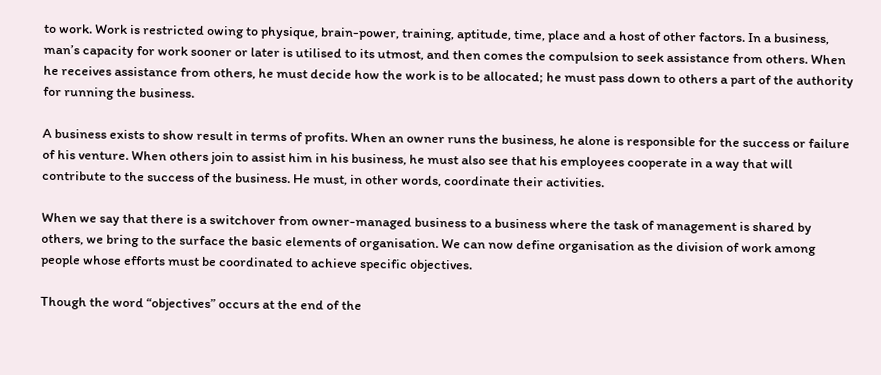to work. Work is restricted owing to physique, brain-power, training, aptitude, time, place and a host of other factors. In a business, man’s capacity for work sooner or later is utilised to its utmost, and then comes the compulsion to seek assistance from others. When he receives assistance from others, he must decide how the work is to be allocated; he must pass down to others a part of the authority for running the business.

A business exists to show result in terms of profits. When an owner runs the business, he alone is responsible for the success or failure of his venture. When others join to assist him in his business, he must also see that his employees cooperate in a way that will contribute to the success of the business. He must, in other words, coordinate their activities.

When we say that there is a switchover from owner-managed business to a business where the task of management is shared by others, we bring to the surface the basic elements of organisation. We can now define organisation as the division of work among people whose efforts must be coordinated to achieve specific objectives.

Though the word “objectives” occurs at the end of the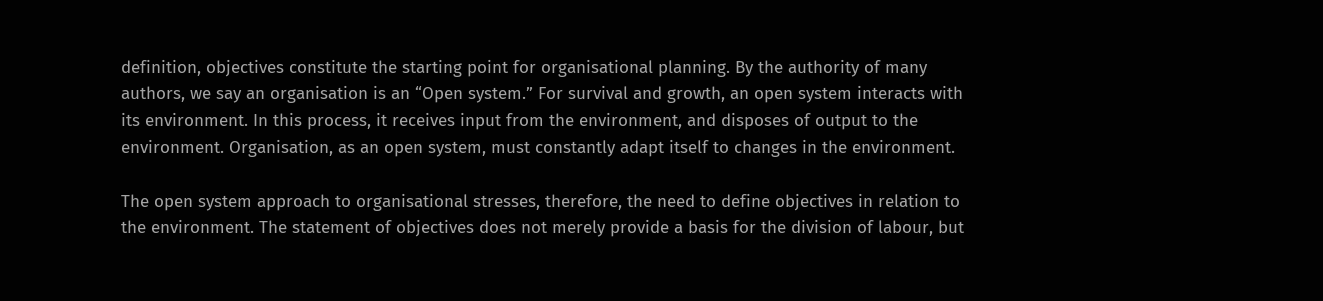definition, objectives constitute the starting point for organisational planning. By the authority of many authors, we say an organisation is an “Open system.” For survival and growth, an open system interacts with its environment. In this process, it receives input from the environment, and disposes of output to the environment. Organisation, as an open system, must constantly adapt itself to changes in the environment.

The open system approach to organisational stresses, therefore, the need to define objectives in relation to the environment. The statement of objectives does not merely provide a basis for the division of labour, but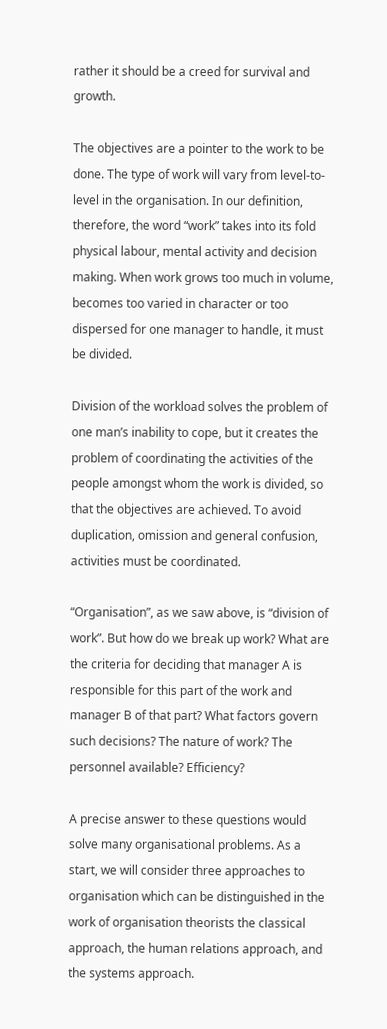rather it should be a creed for survival and growth.

The objectives are a pointer to the work to be done. The type of work will vary from level-to-level in the organisation. In our definition, therefore, the word “work” takes into its fold physical labour, mental activity and decision making. When work grows too much in volume, becomes too varied in character or too dispersed for one manager to handle, it must be divided.

Division of the workload solves the problem of one man’s inability to cope, but it creates the problem of coordinating the activities of the people amongst whom the work is divided, so that the objectives are achieved. To avoid duplication, omission and general confusion, activities must be coordinated.

“Organisation”, as we saw above, is “division of work”. But how do we break up work? What are the criteria for deciding that manager A is responsible for this part of the work and manager B of that part? What factors govern such decisions? The nature of work? The personnel available? Efficiency?

A precise answer to these questions would solve many organisational problems. As a start, we will consider three approaches to organisation which can be distinguished in the work of organisation theorists the classical approach, the human relations approach, and the systems approach.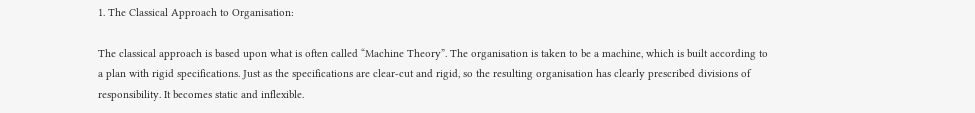1. The Classical Approach to Organisation:

The classical approach is based upon what is often called “Machine Theory”. The organisation is taken to be a machine, which is built according to a plan with rigid specifications. Just as the specifications are clear-cut and rigid, so the resulting organisation has clearly prescribed divisions of responsibility. It becomes static and inflexible.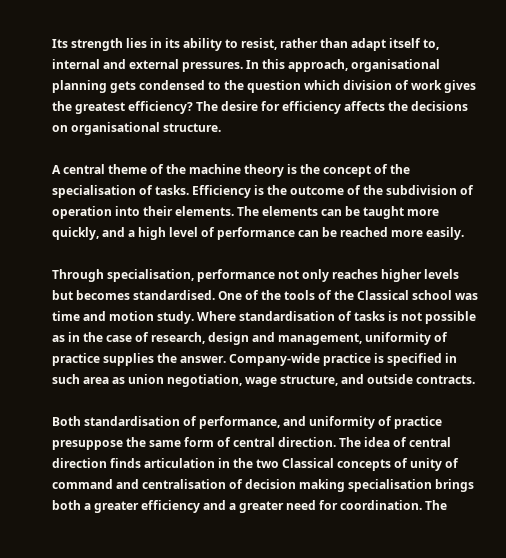Its strength lies in its ability to resist, rather than adapt itself to, internal and external pressures. In this approach, organisational planning gets condensed to the question which division of work gives the greatest efficiency? The desire for efficiency affects the decisions on organisational structure.

A central theme of the machine theory is the concept of the specialisation of tasks. Efficiency is the outcome of the subdivision of operation into their elements. The elements can be taught more quickly, and a high level of performance can be reached more easily.

Through specialisation, performance not only reaches higher levels but becomes standardised. One of the tools of the Classical school was time and motion study. Where standardisation of tasks is not possible as in the case of research, design and management, uniformity of practice supplies the answer. Company-wide practice is specified in such area as union negotiation, wage structure, and outside contracts.

Both standardisation of performance, and uniformity of practice presuppose the same form of central direction. The idea of central direction finds articulation in the two Classical concepts of unity of command and centralisation of decision making specialisation brings both a greater efficiency and a greater need for coordination. The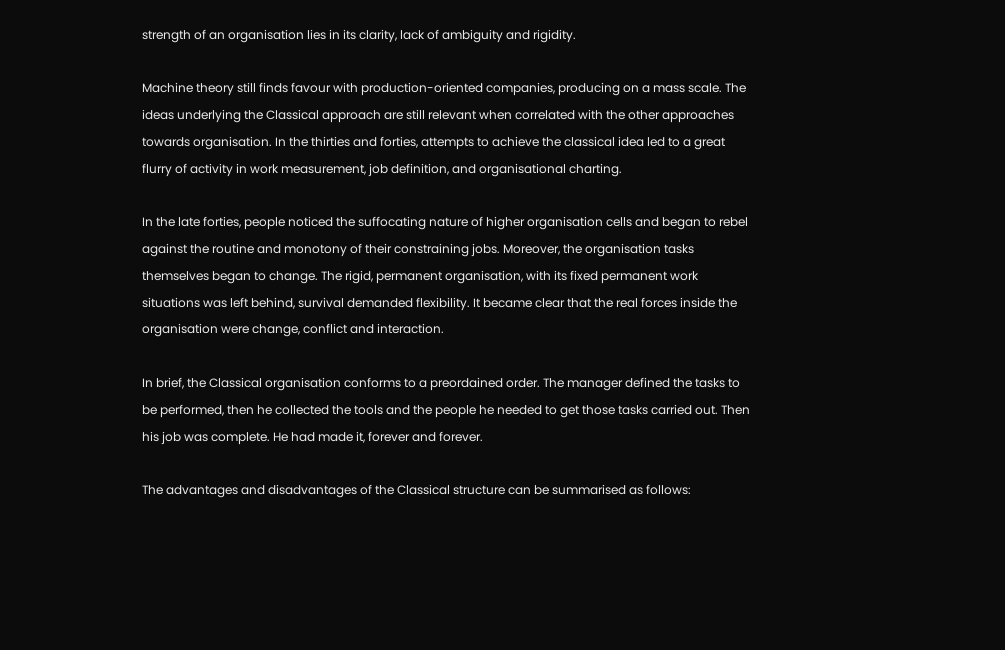strength of an organisation lies in its clarity, lack of ambiguity and rigidity.

Machine theory still finds favour with production-oriented companies, producing on a mass scale. The ideas underlying the Classical approach are still relevant when correlated with the other approaches towards organisation. In the thirties and forties, attempts to achieve the classical idea led to a great flurry of activity in work measurement, job definition, and organisational charting.

In the late forties, people noticed the suffocating nature of higher organisation cells and began to rebel against the routine and monotony of their constraining jobs. Moreover, the organisation tasks themselves began to change. The rigid, permanent organisation, with its fixed permanent work situations was left behind, survival demanded flexibility. It became clear that the real forces inside the organisation were change, conflict and interaction.

In brief, the Classical organisation conforms to a preordained order. The manager defined the tasks to be performed, then he collected the tools and the people he needed to get those tasks carried out. Then his job was complete. He had made it, forever and forever.

The advantages and disadvantages of the Classical structure can be summarised as follows: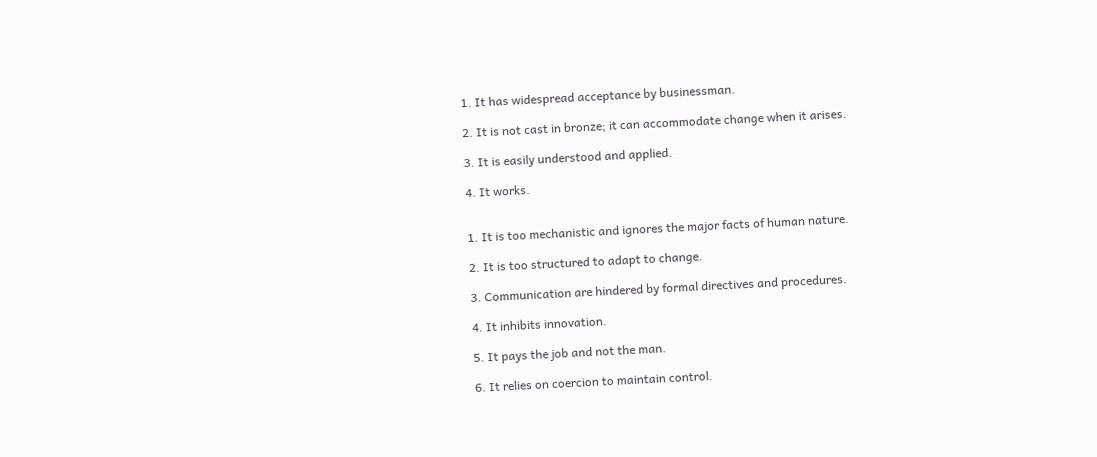1. It has widespread acceptance by businessman.

2. It is not cast in bronze; it can accommodate change when it arises.

3. It is easily understood and applied.

4. It works.


1. It is too mechanistic and ignores the major facts of human nature.

2. It is too structured to adapt to change.

3. Communication are hindered by formal directives and procedures.

4. It inhibits innovation.

5. It pays the job and not the man.

6. It relies on coercion to maintain control.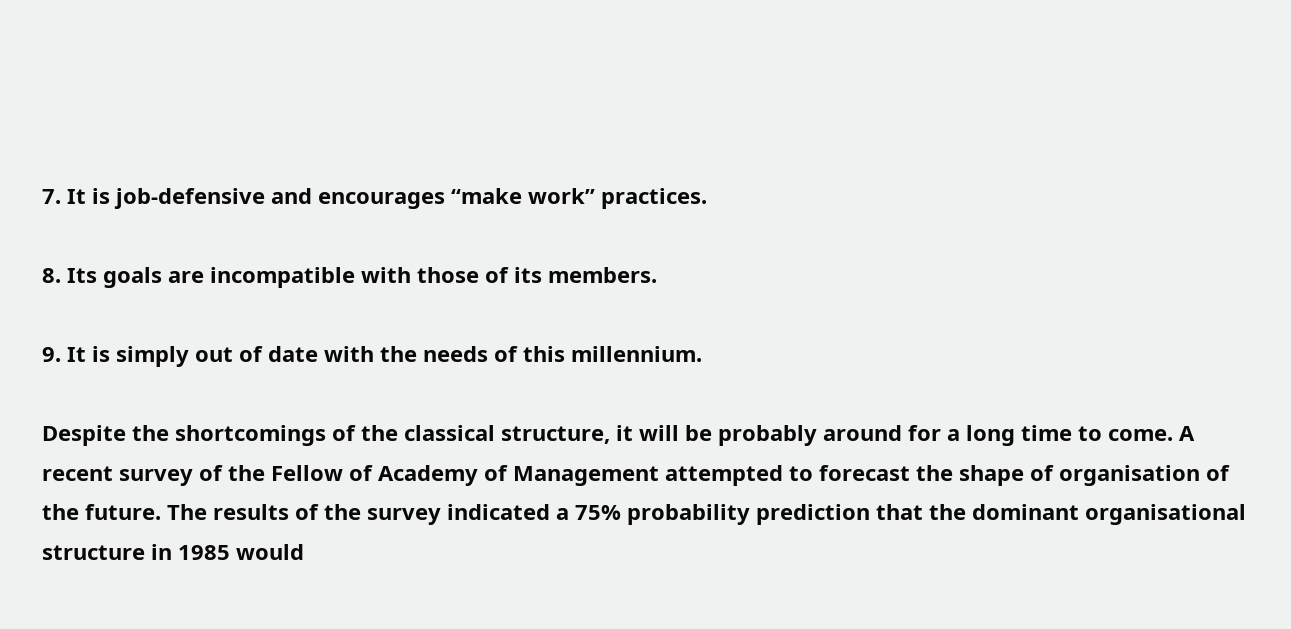7. It is job-defensive and encourages “make work” practices.

8. Its goals are incompatible with those of its members.

9. It is simply out of date with the needs of this millennium.

Despite the shortcomings of the classical structure, it will be probably around for a long time to come. A recent survey of the Fellow of Academy of Management attempted to forecast the shape of organisation of the future. The results of the survey indicated a 75% probability prediction that the dominant organisational structure in 1985 would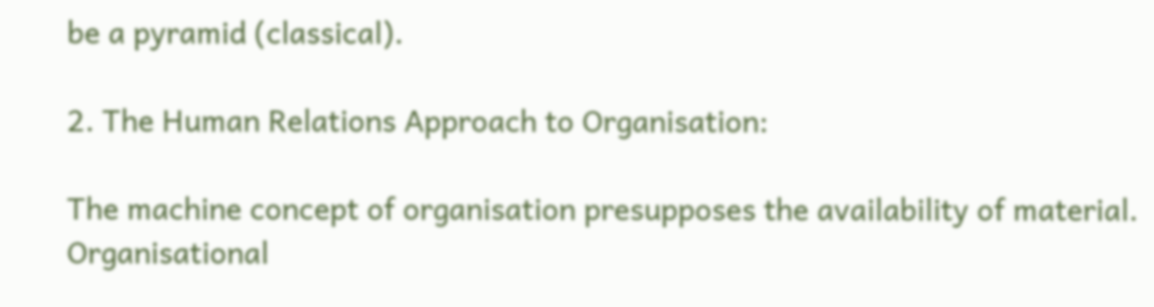be a pyramid (classical).

2. The Human Relations Approach to Organisation:

The machine concept of organisation presupposes the availability of material. Organisational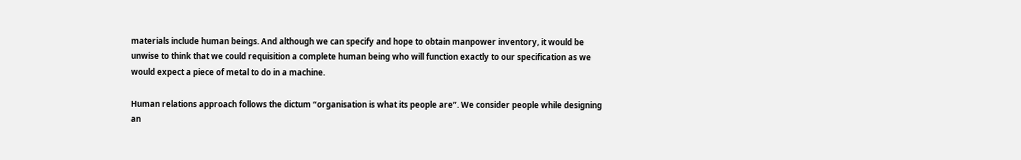materials include human beings. And although we can specify and hope to obtain manpower inventory, it would be unwise to think that we could requisition a complete human being who will function exactly to our specification as we would expect a piece of metal to do in a machine.

Human relations approach follows the dictum “organisation is what its people are”. We consider people while designing an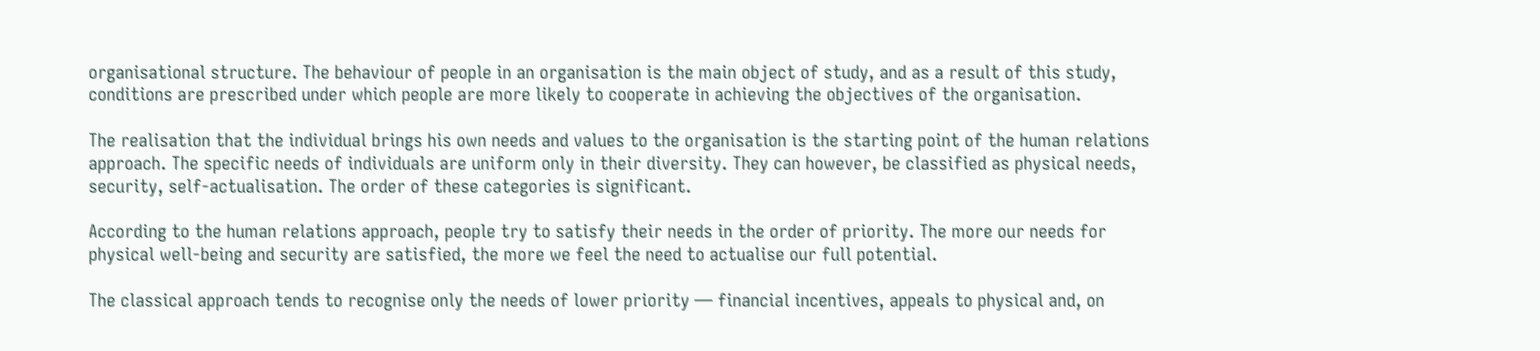organisational structure. The behaviour of people in an organisation is the main object of study, and as a result of this study, conditions are prescribed under which people are more likely to cooperate in achieving the objectives of the organisation.

The realisation that the individual brings his own needs and values to the organisation is the starting point of the human relations approach. The specific needs of individuals are uniform only in their diversity. They can however, be classified as physical needs, security, self-actualisation. The order of these categories is significant.

According to the human relations approach, people try to satisfy their needs in the order of priority. The more our needs for physical well-being and security are satisfied, the more we feel the need to actualise our full potential.

The classical approach tends to recognise only the needs of lower priority — financial incentives, appeals to physical and, on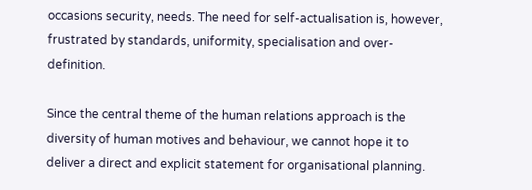occasions security, needs. The need for self-actualisation is, however, frustrated by standards, uniformity, specialisation and over-definition.

Since the central theme of the human relations approach is the diversity of human motives and behaviour, we cannot hope it to deliver a direct and explicit statement for organisational planning.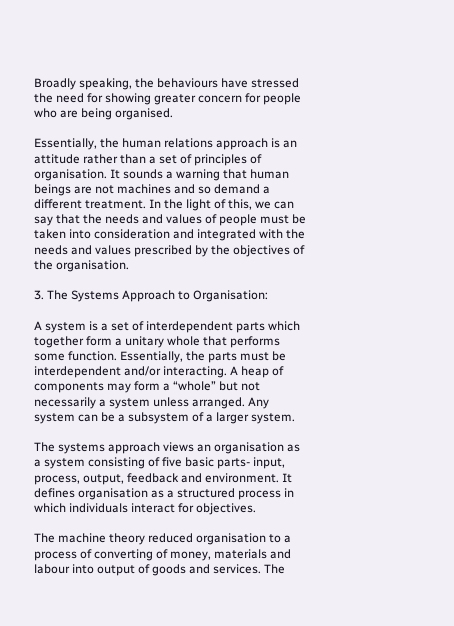Broadly speaking, the behaviours have stressed the need for showing greater concern for people who are being organised.

Essentially, the human relations approach is an attitude rather than a set of principles of organisation. It sounds a warning that human beings are not machines and so demand a different treatment. In the light of this, we can say that the needs and values of people must be taken into consideration and integrated with the needs and values prescribed by the objectives of the organisation.

3. The Systems Approach to Organisation:

A system is a set of interdependent parts which together form a unitary whole that performs some function. Essentially, the parts must be interdependent and/or interacting. A heap of components may form a “whole” but not necessarily a system unless arranged. Any system can be a subsystem of a larger system.

The systems approach views an organisation as a system consisting of five basic parts- input, process, output, feedback and environment. It defines organisation as a structured process in which individuals interact for objectives.

The machine theory reduced organisation to a process of converting of money, materials and labour into output of goods and services. The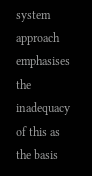system approach emphasises the inadequacy of this as the basis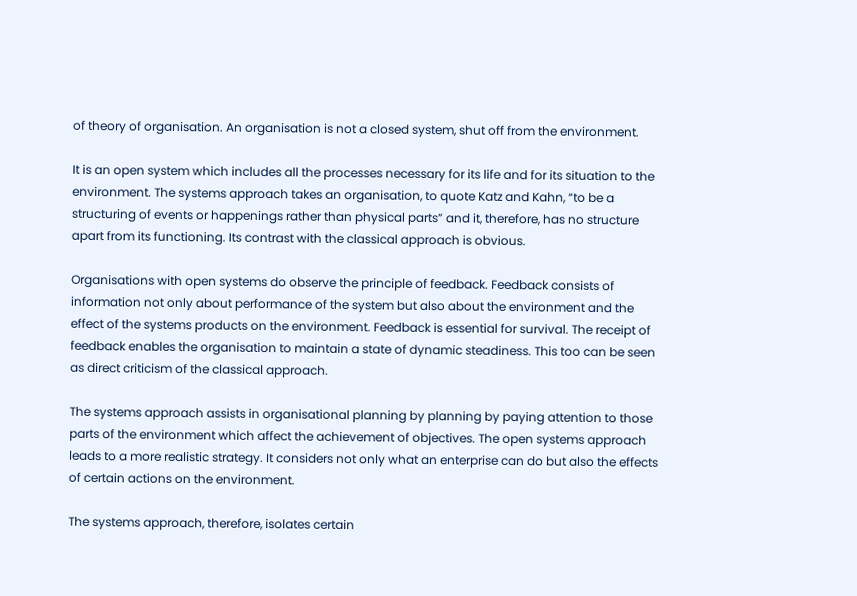of theory of organisation. An organisation is not a closed system, shut off from the environment.

It is an open system which includes all the processes necessary for its life and for its situation to the environment. The systems approach takes an organisation, to quote Katz and Kahn, “to be a structuring of events or happenings rather than physical parts” and it, therefore, has no structure apart from its functioning. Its contrast with the classical approach is obvious.

Organisations with open systems do observe the principle of feedback. Feedback consists of information not only about performance of the system but also about the environment and the effect of the systems products on the environment. Feedback is essential for survival. The receipt of feedback enables the organisation to maintain a state of dynamic steadiness. This too can be seen as direct criticism of the classical approach.

The systems approach assists in organisational planning by planning by paying attention to those parts of the environment which affect the achievement of objectives. The open systems approach leads to a more realistic strategy. It considers not only what an enterprise can do but also the effects of certain actions on the environment.

The systems approach, therefore, isolates certain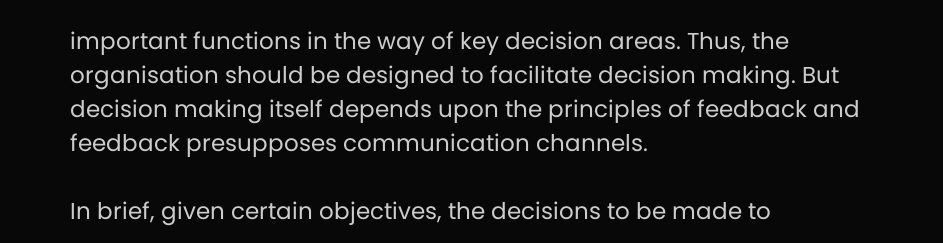important functions in the way of key decision areas. Thus, the organisation should be designed to facilitate decision making. But decision making itself depends upon the principles of feedback and feedback presupposes communication channels.

In brief, given certain objectives, the decisions to be made to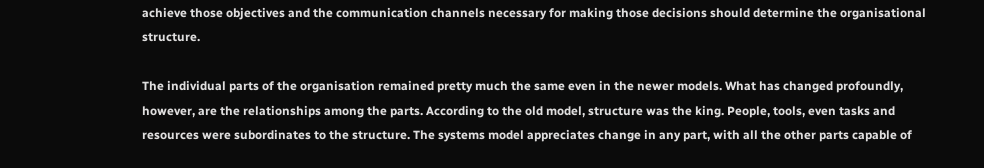achieve those objectives and the communication channels necessary for making those decisions should determine the organisational structure.

The individual parts of the organisation remained pretty much the same even in the newer models. What has changed profoundly, however, are the relationships among the parts. According to the old model, structure was the king. People, tools, even tasks and resources were subordinates to the structure. The systems model appreciates change in any part, with all the other parts capable of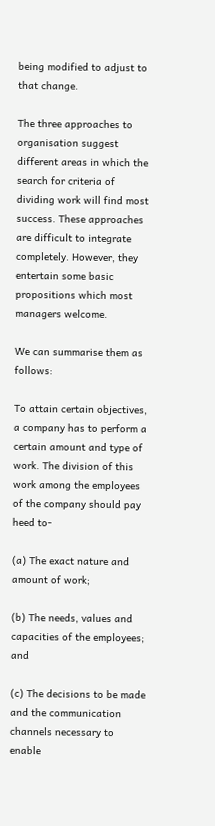being modified to adjust to that change.

The three approaches to organisation suggest different areas in which the search for criteria of dividing work will find most success. These approaches are difficult to integrate completely. However, they entertain some basic propositions which most managers welcome.

We can summarise them as follows:

To attain certain objectives, a company has to perform a certain amount and type of work. The division of this work among the employees of the company should pay heed to-

(a) The exact nature and amount of work;

(b) The needs, values and capacities of the employees; and

(c) The decisions to be made and the communication channels necessary to enable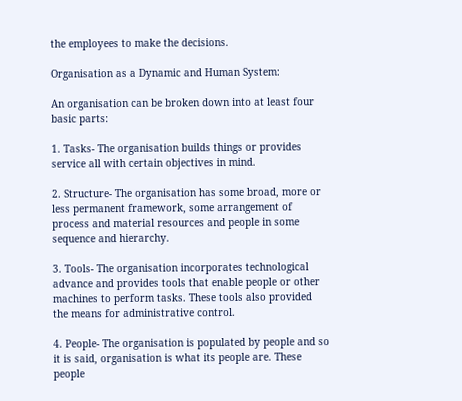the employees to make the decisions.

Organisation as a Dynamic and Human System:

An organisation can be broken down into at least four basic parts:

1. Tasks- The organisation builds things or provides service all with certain objectives in mind.

2. Structure- The organisation has some broad, more or less permanent framework, some arrangement of process and material resources and people in some sequence and hierarchy.

3. Tools- The organisation incorporates technological advance and provides tools that enable people or other machines to perform tasks. These tools also provided the means for administrative control.

4. People- The organisation is populated by people and so it is said, organisation is what its people are. These people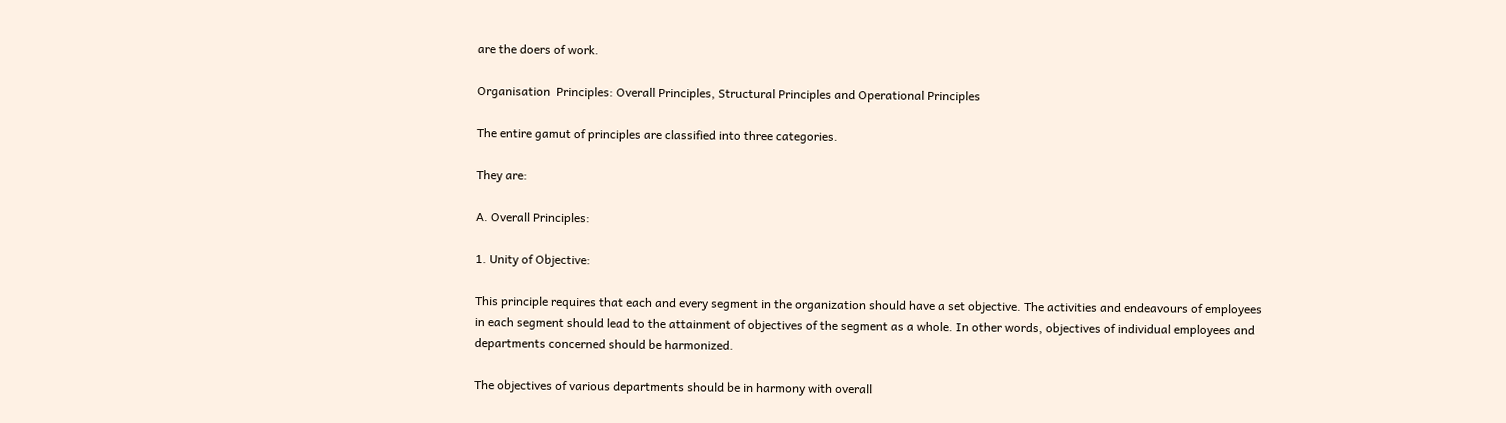are the doers of work.

Organisation  Principles: Overall Principles, Structural Principles and Operational Principles

The entire gamut of principles are classified into three categories.

They are:

A. Overall Principles:

1. Unity of Objective:

This principle requires that each and every segment in the organization should have a set objective. The activities and endeavours of employees in each segment should lead to the attainment of objectives of the segment as a whole. In other words, objectives of individual employees and departments concerned should be harmonized.

The objectives of various departments should be in harmony with overall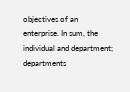objectives of an enterprise. In sum, the individual and department; departments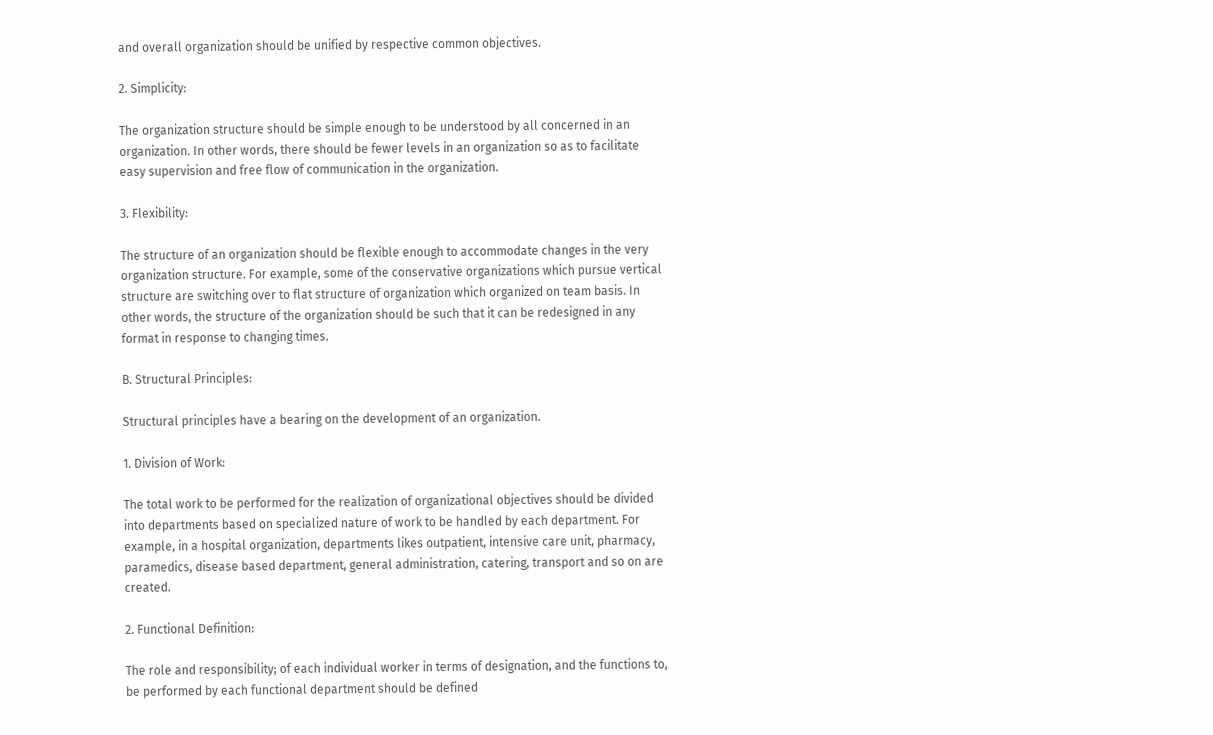and overall organization should be unified by respective common objectives.

2. Simplicity:

The organization structure should be simple enough to be understood by all concerned in an organization. In other words, there should be fewer levels in an organization so as to facilitate easy supervision and free flow of communication in the organization.

3. Flexibility:

The structure of an organization should be flexible enough to accommodate changes in the very organization structure. For example, some of the conservative organizations which pursue vertical structure are switching over to flat structure of organization which organized on team basis. In other words, the structure of the organization should be such that it can be redesigned in any format in response to changing times.

B. Structural Principles:

Structural principles have a bearing on the development of an organization.

1. Division of Work:

The total work to be performed for the realization of organizational objectives should be divided into departments based on specialized nature of work to be handled by each department. For example, in a hospital organization, departments likes outpatient, intensive care unit, pharmacy, paramedics, disease based department, general administration, catering, transport and so on are created.

2. Functional Definition:

The role and responsibility; of each individual worker in terms of designation, and the functions to, be performed by each functional department should be defined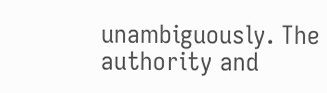unambiguously. The authority and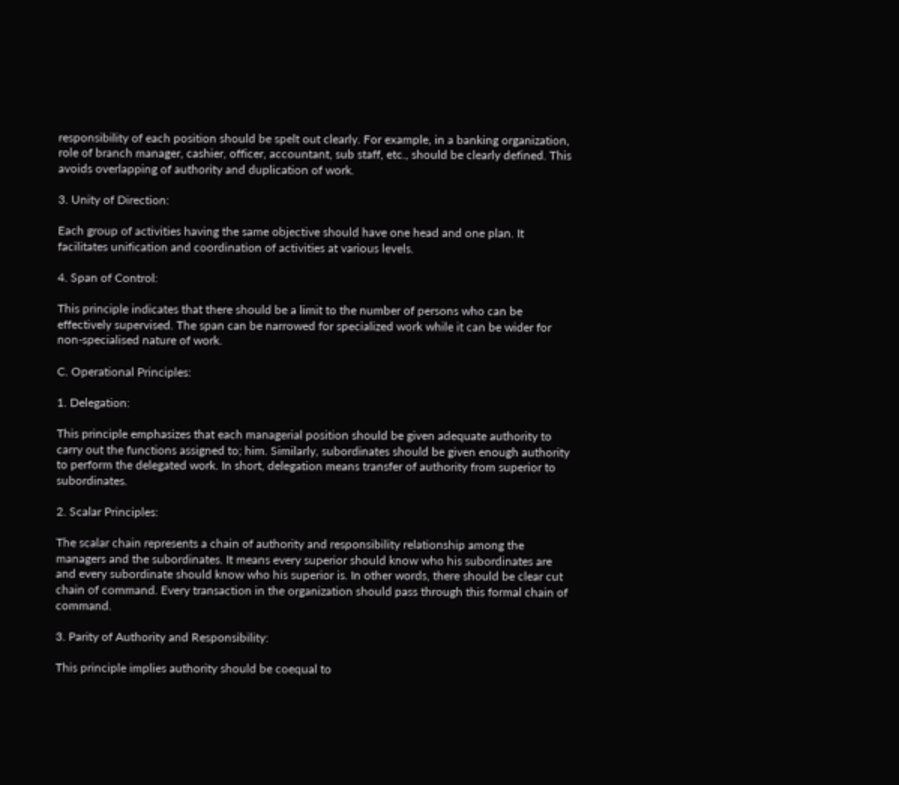responsibility of each position should be spelt out clearly. For example, in a banking organization, role of branch manager, cashier, officer, accountant, sub staff, etc., should be clearly defined. This avoids overlapping of authority and duplication of work.

3. Unity of Direction:

Each group of activities having the same objective should have one head and one plan. It facilitates unification and coordination of activities at various levels.

4. Span of Control:

This principle indicates that there should be a limit to the number of persons who can be effectively supervised. The span can be narrowed for specialized work while it can be wider for non-specialised nature of work.

C. Operational Principles:

1. Delegation:

This principle emphasizes that each managerial position should be given adequate authority to carry out the functions assigned to; him. Similarly, subordinates should be given enough authority to perform the delegated work. In short, delegation means transfer of authority from superior to subordinates.

2. Scalar Principles:

The scalar chain represents a chain of authority and responsibility relationship among the managers and the subordinates. It means every superior should know who his subordinates are and every subordinate should know who his superior is. In other words, there should be clear cut chain of command. Every transaction in the organization should pass through this formal chain of command.

3. Parity of Authority and Responsibility:

This principle implies authority should be coequal to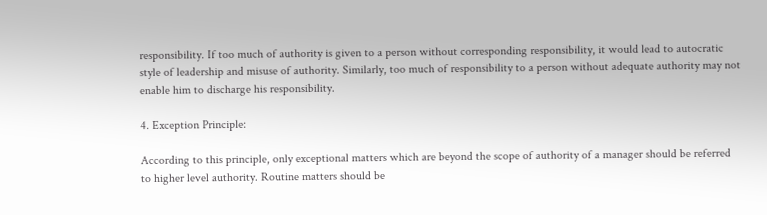responsibility. If too much of authority is given to a person without corresponding responsibility, it would lead to autocratic style of leadership and misuse of authority. Similarly, too much of responsibility to a person without adequate authority may not enable him to discharge his responsibility.

4. Exception Principle:

According to this principle, only exceptional matters which are beyond the scope of authority of a manager should be referred to higher level authority. Routine matters should be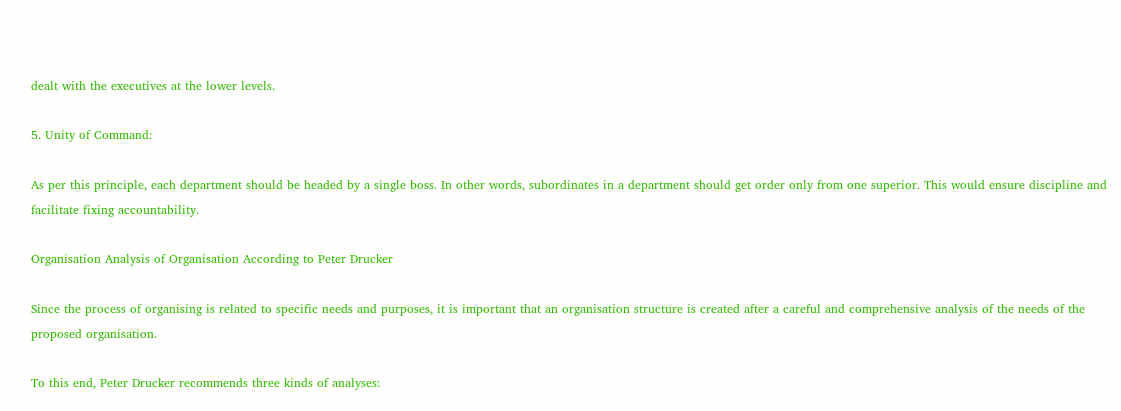dealt with the executives at the lower levels.

5. Unity of Command:

As per this principle, each department should be headed by a single boss. In other words, subordinates in a department should get order only from one superior. This would ensure discipline and facilitate fixing accountability.

Organisation Analysis of Organisation According to Peter Drucker

Since the process of organising is related to specific needs and purposes, it is important that an organisation structure is created after a careful and comprehensive analysis of the needs of the proposed organisation.

To this end, Peter Drucker recommends three kinds of analyses: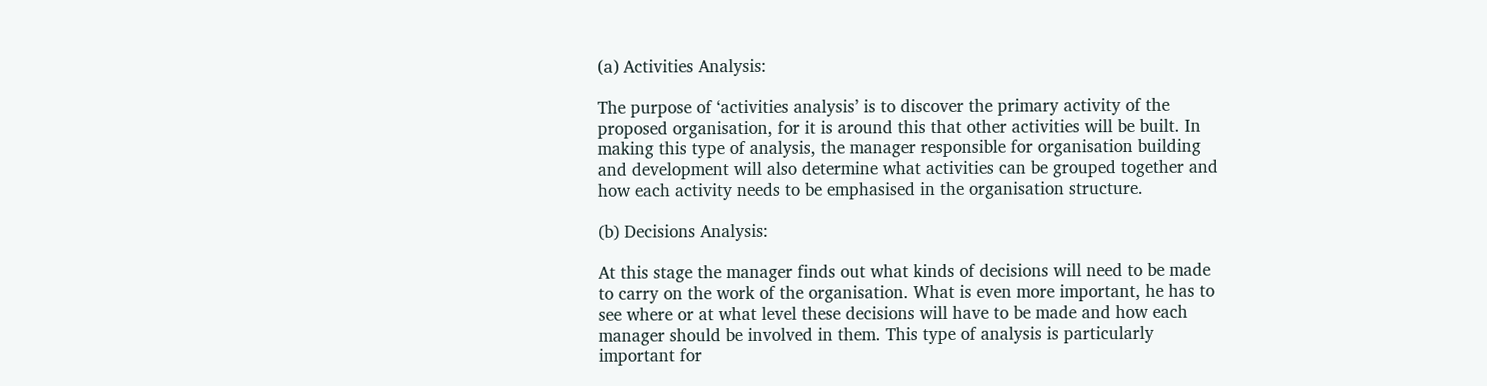(а) Activities Analysis:

The purpose of ‘activities analysis’ is to discover the primary activity of the proposed organisation, for it is around this that other activities will be built. In making this type of analysis, the manager responsible for organisation building and development will also determine what activities can be grouped together and how each activity needs to be emphasised in the organisation structure.

(b) Decisions Analysis:

At this stage the manager finds out what kinds of decisions will need to be made to carry on the work of the organisation. What is even more important, he has to see where or at what level these decisions will have to be made and how each manager should be involved in them. This type of analysis is particularly important for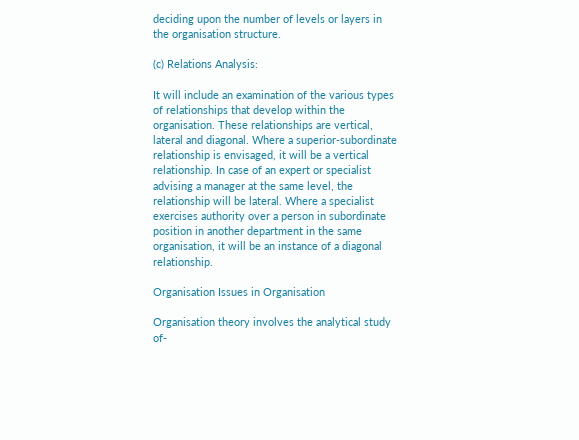deciding upon the number of levels or layers in the organisation structure.

(c) Relations Analysis:

It will include an examination of the various types of relationships that develop within the organisation. These relationships are vertical, lateral and diagonal. Where a superior-subordinate relationship is envisaged, it will be a vertical relationship. In case of an expert or specialist advising a manager at the same level, the relationship will be lateral. Where a specialist exercises authority over a person in subordinate position in another department in the same organisation, it will be an instance of a diagonal relationship.

Organisation Issues in Organisation

Organisation theory involves the analytical study of-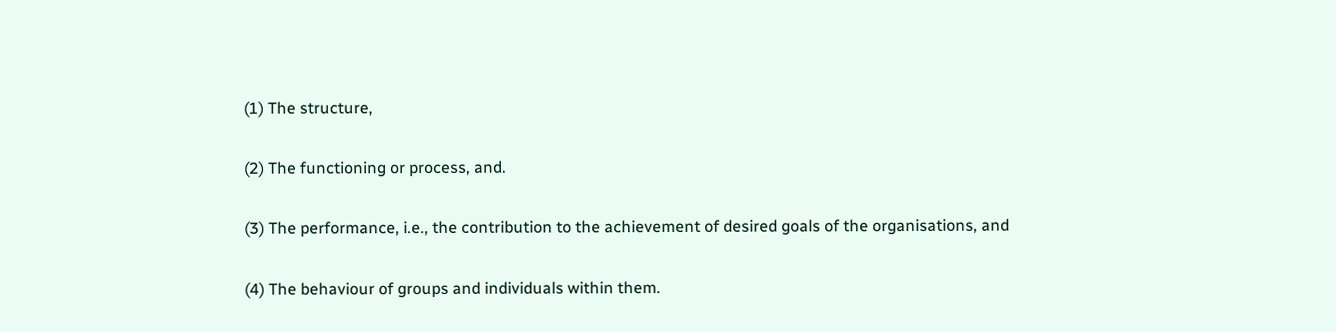(1) The structure,

(2) The functioning or process, and.

(3) The performance, i.e., the contribution to the achievement of desired goals of the organisations, and

(4) The behaviour of groups and individuals within them.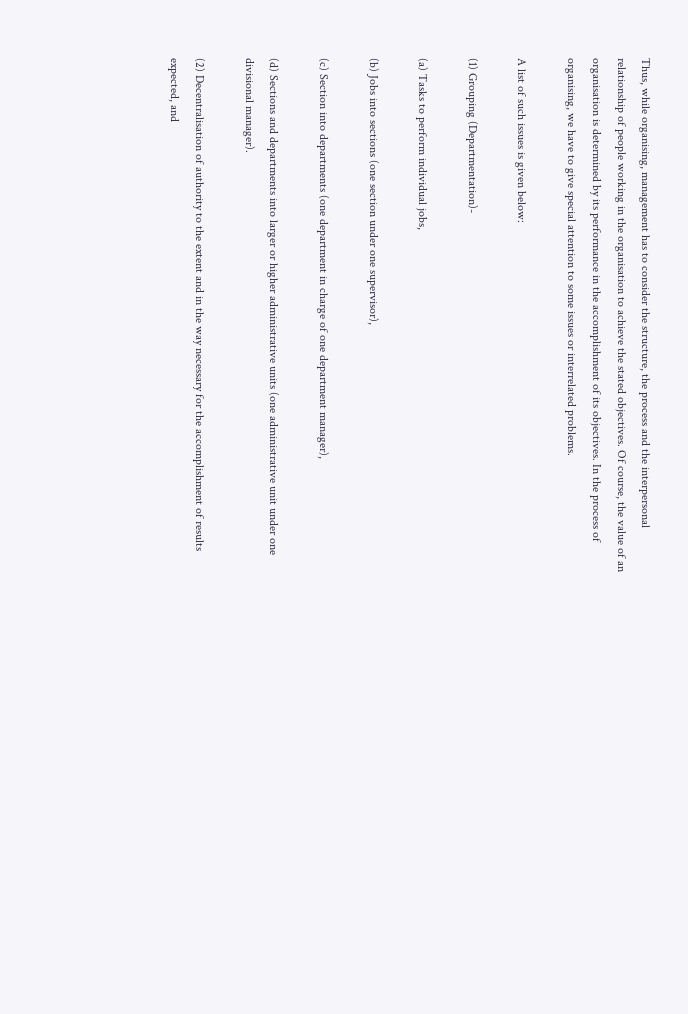Thus, while organising, management has to consider the structure, the process and the interpersonal relationship of people working in the organisation to achieve the stated objectives. Of course, the value of an organisation is determined by its performance in the accomplishment of its objectives. In the process of organising, we have to give special attention to some issues or interrelated problems.

A list of such issues is given below:

(1) Grouping (Departmentation)-

(a) Tasks to perform individual jobs,

(b) Jobs into sections (one section under one supervisor),

(c) Section into departments (one department in charge of one department manager),

(d) Sections and departments into larger or higher administrative units (one administrative unit under one divisional manager).

(2) Decentralisation of authority to the extent and in the way necessary for the accomplishment of results expected, and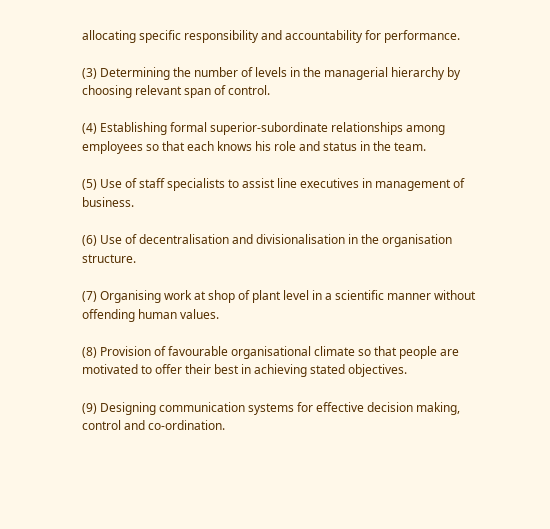allocating specific responsibility and accountability for performance.

(3) Determining the number of levels in the managerial hierarchy by choosing relevant span of control.

(4) Establishing formal superior-subordinate relationships among employees so that each knows his role and status in the team.

(5) Use of staff specialists to assist line executives in management of business.

(6) Use of decentralisation and divisionalisation in the organisation structure.

(7) Organising work at shop of plant level in a scientific manner without offending human values.

(8) Provision of favourable organisational climate so that people are motivated to offer their best in achieving stated objectives.

(9) Designing communication systems for effective decision making, control and co-ordination.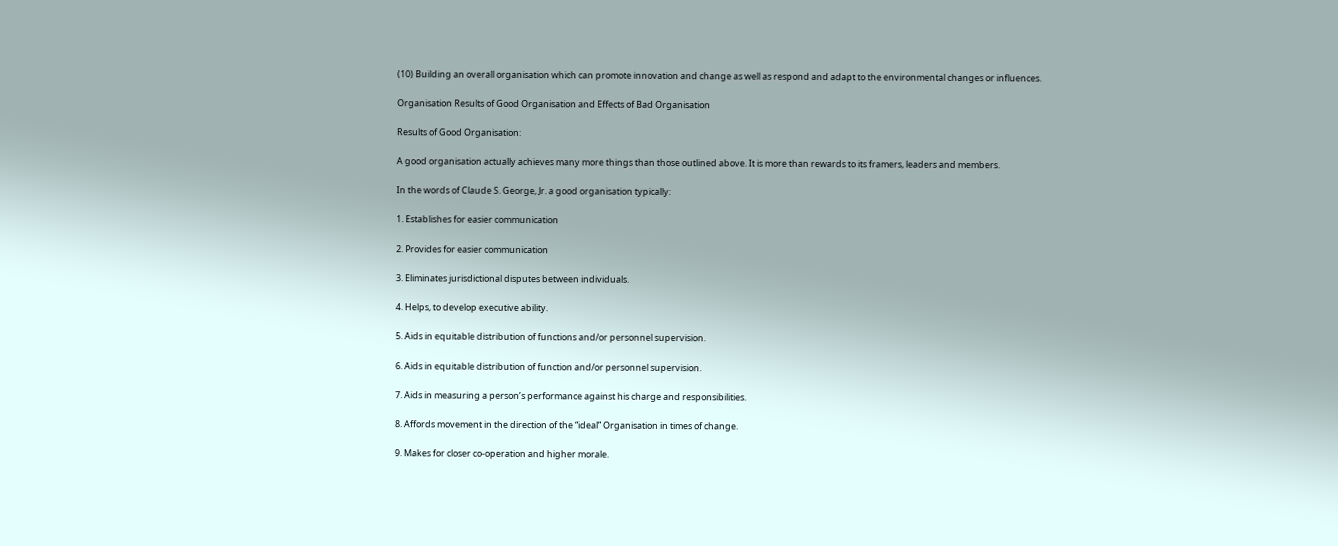(10) Building an overall organisation which can promote innovation and change as well as respond and adapt to the environmental changes or influences.

Organisation Results of Good Organisation and Effects of Bad Organisation

Results of Good Organisation:

A good organisation actually achieves many more things than those outlined above. It is more than rewards to its framers, leaders and members.

In the words of Claude S. George, Jr. a good organisation typically:

1. Establishes for easier communication

2. Provides for easier communication

3. Eliminates jurisdictional disputes between individuals.

4. Helps, to develop executive ability.

5. Aids in equitable distribution of functions and/or personnel supervision.

6. Aids in equitable distribution of function and/or personnel supervision.

7. Aids in measuring a person’s performance against his charge and responsibilities.

8. Affords movement in the direction of the “ideal” Organisation in times of change.

9. Makes for closer co-operation and higher morale.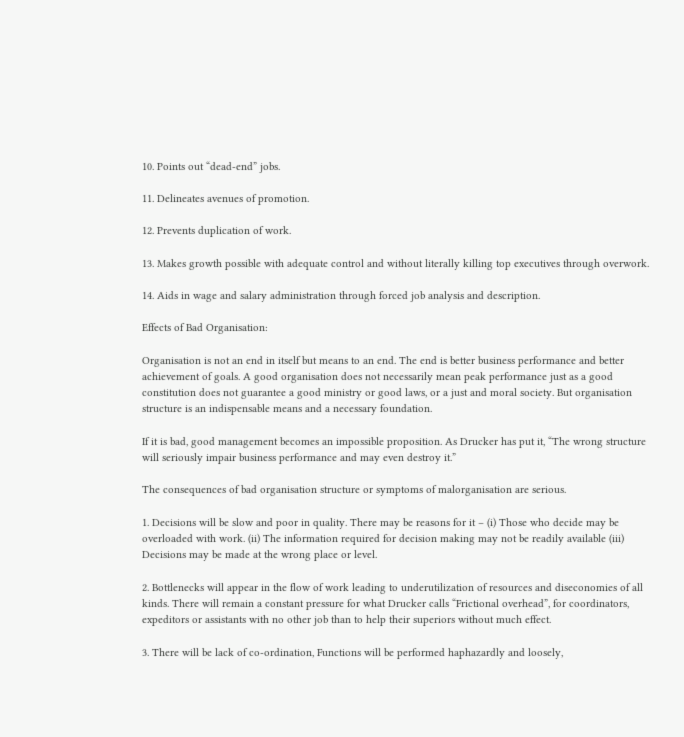10. Points out “dead-end” jobs.

11. Delineates avenues of promotion.

12. Prevents duplication of work.

13. Makes growth possible with adequate control and without literally killing top executives through overwork.

14. Aids in wage and salary administration through forced job analysis and description.

Effects of Bad Organisation:

Organisation is not an end in itself but means to an end. The end is better business performance and better achievement of goals. A good organisation does not necessarily mean peak performance just as a good constitution does not guarantee a good ministry or good laws, or a just and moral society. But organisation structure is an indispensable means and a necessary foundation.

If it is bad, good management becomes an impossible proposition. As Drucker has put it, “The wrong structure will seriously impair business performance and may even destroy it.”

The consequences of bad organisation structure or symptoms of malorganisation are serious.

1. Decisions will be slow and poor in quality. There may be reasons for it – (i) Those who decide may be overloaded with work. (ii) The information required for decision making may not be readily available (iii) Decisions may be made at the wrong place or level.

2. Bottlenecks will appear in the flow of work leading to underutilization of resources and diseconomies of all kinds. There will remain a constant pressure for what Drucker calls “Frictional overhead”, for coordinators, expeditors or assistants with no other job than to help their superiors without much effect.

3. There will be lack of co-ordination, Functions will be performed haphazardly and loosely,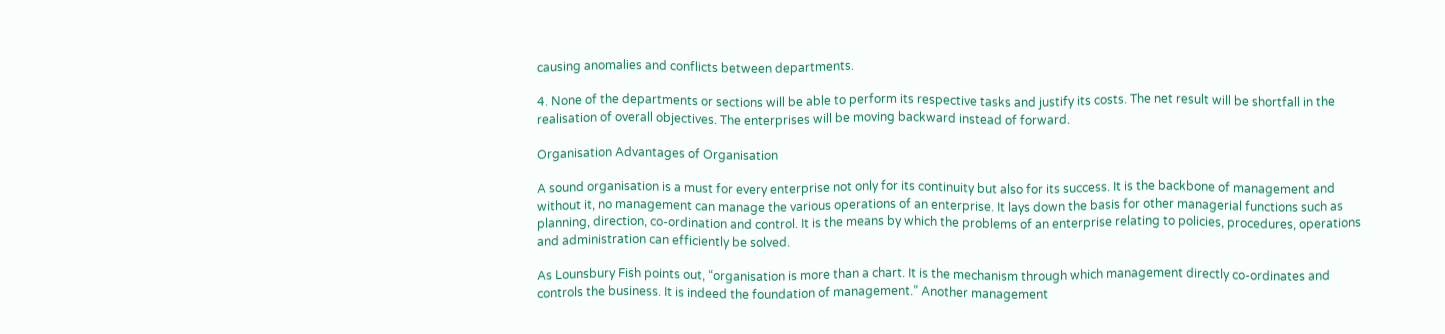causing anomalies and conflicts between departments.

4. None of the departments or sections will be able to perform its respective tasks and justify its costs. The net result will be shortfall in the realisation of overall objectives. The enterprises will be moving backward instead of forward.

Organisation Advantages of Organisation

A sound organisation is a must for every enterprise not only for its continuity but also for its success. It is the backbone of management and without it, no management can manage the various operations of an enterprise. It lays down the basis for other managerial functions such as planning, direction, co-ordination and control. It is the means by which the problems of an enterprise relating to policies, procedures, operations and administration can efficiently be solved.

As Lounsbury Fish points out, “organisation is more than a chart. It is the mechanism through which management directly co-ordinates and controls the business. It is indeed the foundation of management.” Another management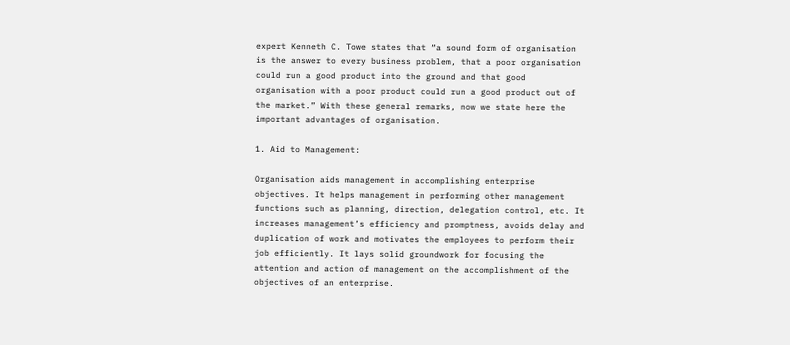expert Kenneth C. Towe states that “a sound form of organisation is the answer to every business problem, that a poor organisation could run a good product into the ground and that good organisation with a poor product could run a good product out of the market.” With these general remarks, now we state here the important advantages of organisation.

1. Aid to Management:

Organisation aids management in accomplishing enterprise objectives. It helps management in performing other management functions such as planning, direction, delegation control, etc. It increases management’s efficiency and promptness, avoids delay and duplication of work and motivates the employees to perform their job efficiently. It lays solid groundwork for focusing the attention and action of management on the accomplishment of the objectives of an enterprise.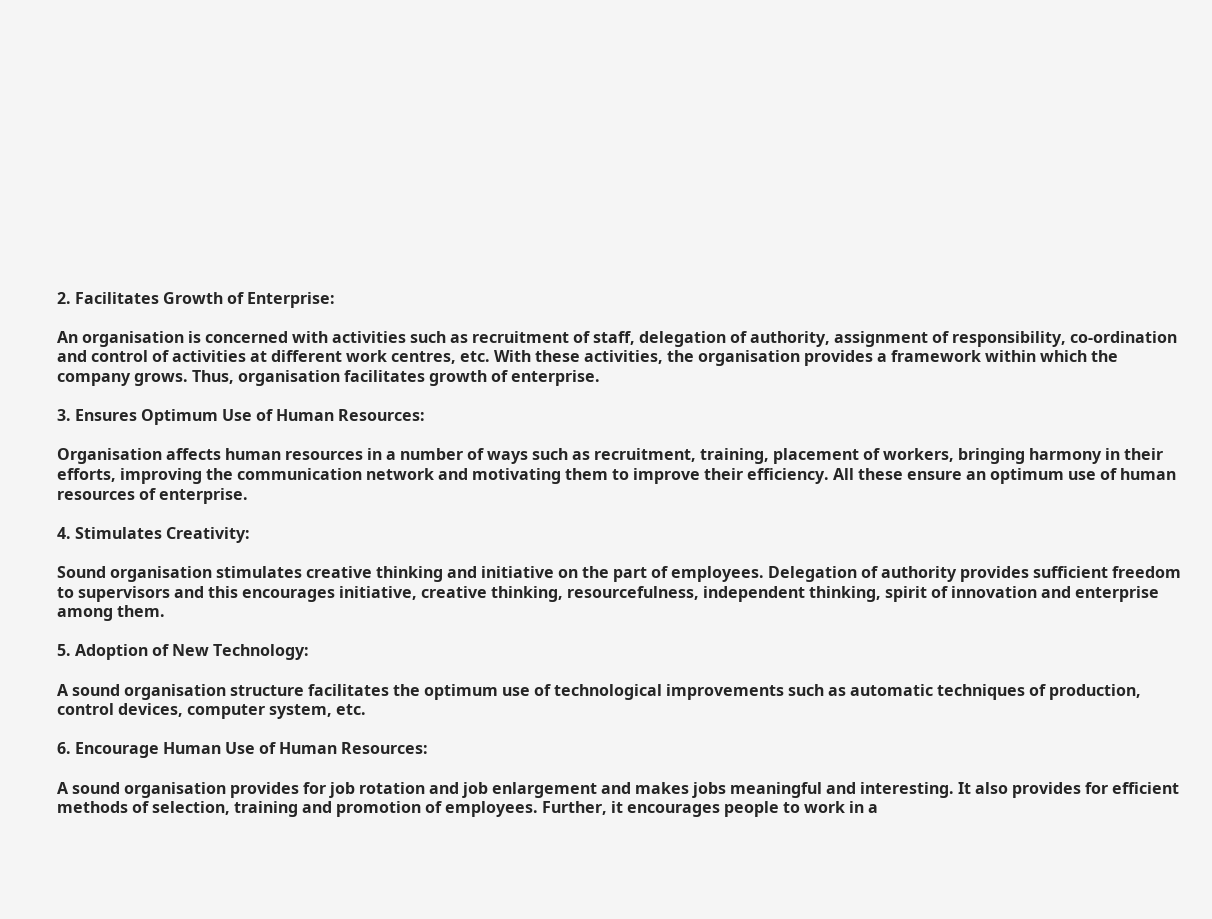2. Facilitates Growth of Enterprise:

An organisation is concerned with activities such as recruitment of staff, delegation of authority, assignment of responsibility, co-ordination and control of activities at different work centres, etc. With these activities, the organisation provides a framework within which the company grows. Thus, organisation facilitates growth of enterprise.

3. Ensures Optimum Use of Human Resources:

Organisation affects human resources in a number of ways such as recruitment, training, placement of workers, bringing harmony in their efforts, improving the communication network and motivating them to improve their efficiency. All these ensure an optimum use of human resources of enterprise.

4. Stimulates Creativity:

Sound organisation stimulates creative thinking and initiative on the part of employees. Delegation of authority provides sufficient freedom to supervisors and this encourages initiative, creative thinking, resourcefulness, independent thinking, spirit of innovation and enterprise among them.

5. Adoption of New Technology:

A sound organisation structure facilitates the optimum use of technological improvements such as automatic techniques of production, control devices, computer system, etc.

6. Encourage Human Use of Human Resources:

A sound organisation provides for job rotation and job enlargement and makes jobs meaningful and interesting. It also provides for efficient methods of selection, training and promotion of employees. Further, it encourages people to work in a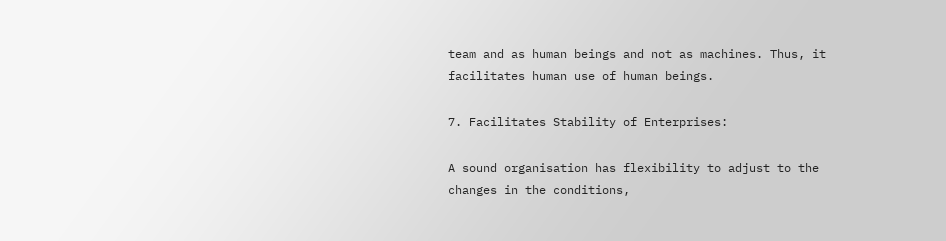team and as human beings and not as machines. Thus, it facilitates human use of human beings.

7. Facilitates Stability of Enterprises:

A sound organisation has flexibility to adjust to the changes in the conditions,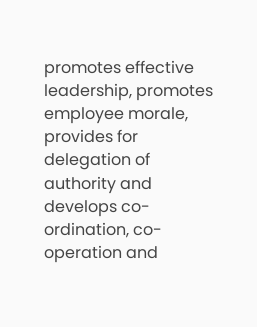promotes effective leadership, promotes employee morale, provides for delegation of authority and develops co-ordination, co-operation and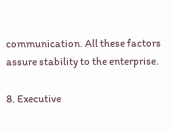communication. All these factors assure stability to the enterprise.

8. Executive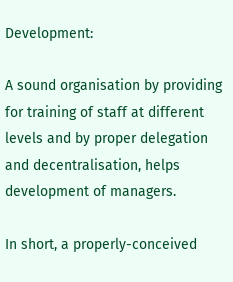Development:

A sound organisation by providing for training of staff at different levels and by proper delegation and decentralisation, helps development of managers.

In short, a properly-conceived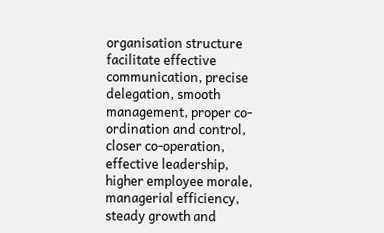organisation structure facilitate effective communication, precise delegation, smooth management, proper co-ordination and control, closer co-operation, effective leadership, higher employee morale, managerial efficiency, steady growth and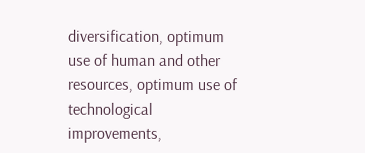diversification, optimum use of human and other resources, optimum use of technological improvements,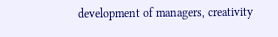development of managers, creativity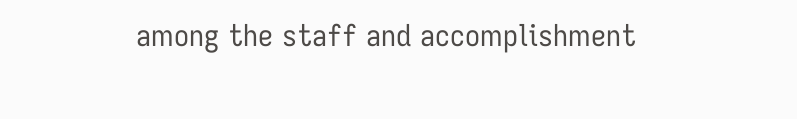among the staff and accomplishment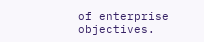of enterprise objectives.